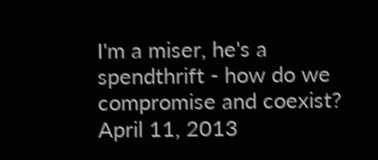I'm a miser, he's a spendthrift - how do we compromise and coexist?
April 11, 2013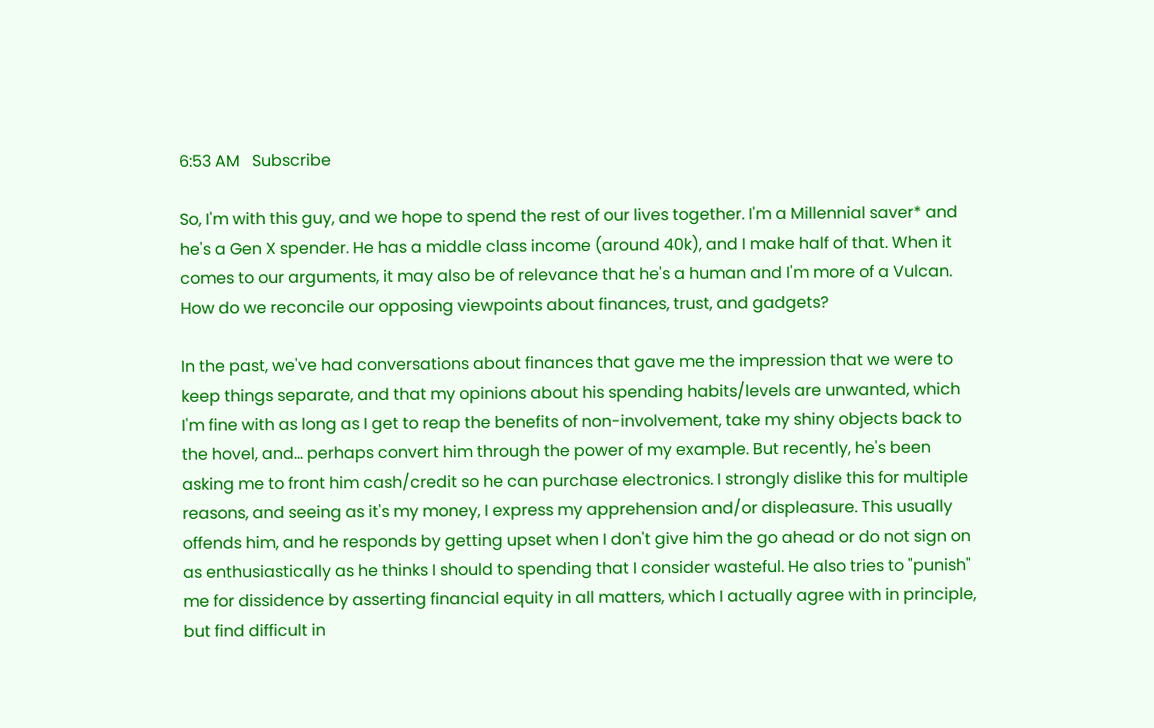6:53 AM   Subscribe

So, I'm with this guy, and we hope to spend the rest of our lives together. I'm a Millennial saver* and he's a Gen X spender. He has a middle class income (around 40k), and I make half of that. When it comes to our arguments, it may also be of relevance that he's a human and I'm more of a Vulcan. How do we reconcile our opposing viewpoints about finances, trust, and gadgets?

In the past, we've had conversations about finances that gave me the impression that we were to keep things separate, and that my opinions about his spending habits/levels are unwanted, which I'm fine with as long as I get to reap the benefits of non-involvement, take my shiny objects back to the hovel, and... perhaps convert him through the power of my example. But recently, he's been asking me to front him cash/credit so he can purchase electronics. I strongly dislike this for multiple reasons, and seeing as it's my money, I express my apprehension and/or displeasure. This usually offends him, and he responds by getting upset when I don't give him the go ahead or do not sign on as enthusiastically as he thinks I should to spending that I consider wasteful. He also tries to "punish" me for dissidence by asserting financial equity in all matters, which I actually agree with in principle, but find difficult in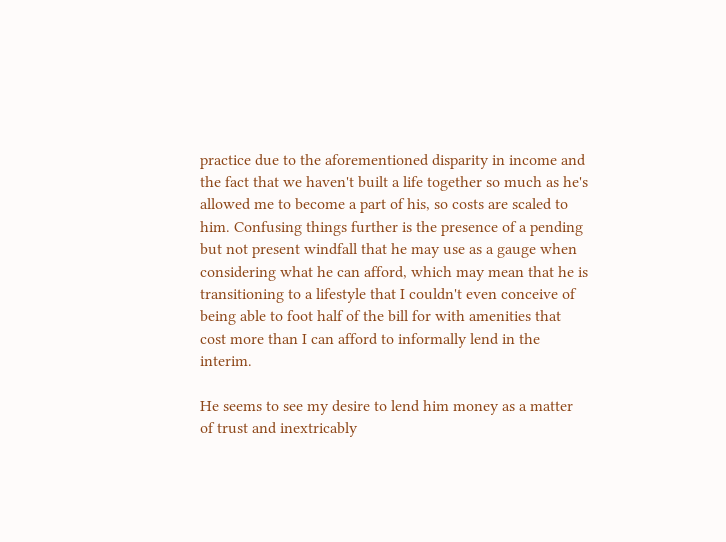practice due to the aforementioned disparity in income and the fact that we haven't built a life together so much as he's allowed me to become a part of his, so costs are scaled to him. Confusing things further is the presence of a pending but not present windfall that he may use as a gauge when considering what he can afford, which may mean that he is transitioning to a lifestyle that I couldn't even conceive of being able to foot half of the bill for with amenities that cost more than I can afford to informally lend in the interim.

He seems to see my desire to lend him money as a matter of trust and inextricably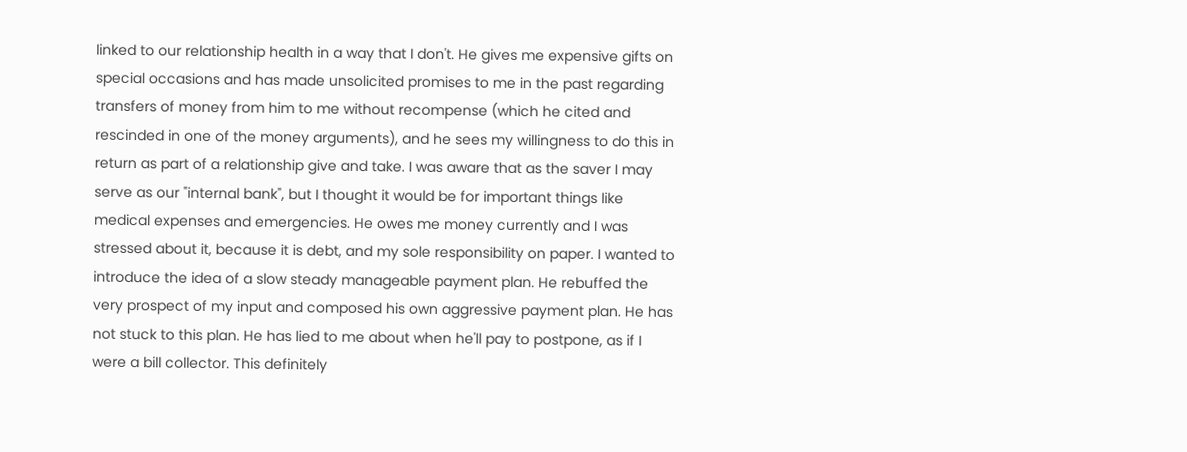linked to our relationship health in a way that I don't. He gives me expensive gifts on special occasions and has made unsolicited promises to me in the past regarding transfers of money from him to me without recompense (which he cited and rescinded in one of the money arguments), and he sees my willingness to do this in return as part of a relationship give and take. I was aware that as the saver I may serve as our "internal bank", but I thought it would be for important things like medical expenses and emergencies. He owes me money currently and I was stressed about it, because it is debt, and my sole responsibility on paper. I wanted to introduce the idea of a slow steady manageable payment plan. He rebuffed the very prospect of my input and composed his own aggressive payment plan. He has not stuck to this plan. He has lied to me about when he'll pay to postpone, as if I were a bill collector. This definitely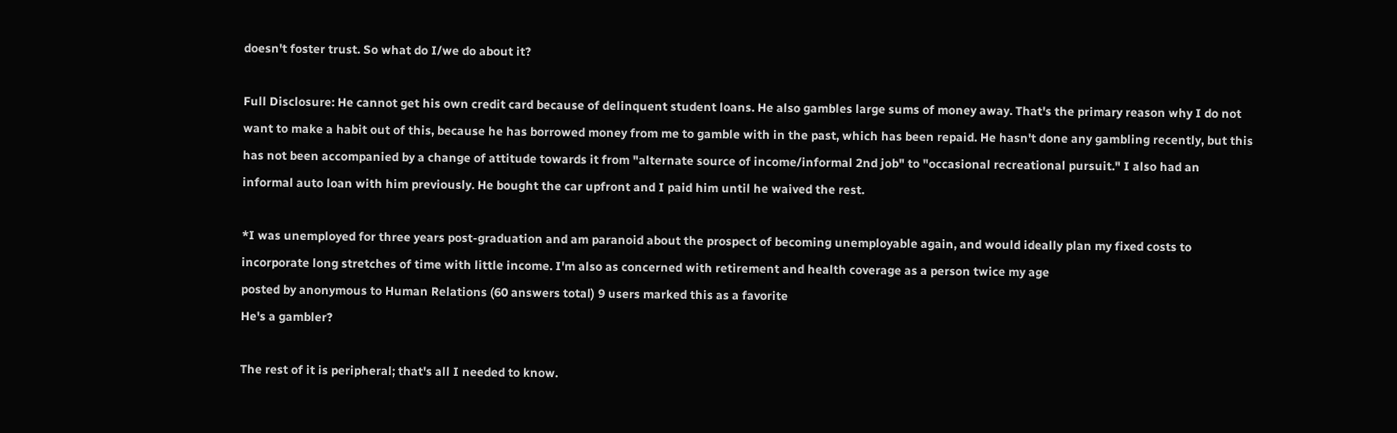doesn't foster trust. So what do I/we do about it?

Full Disclosure: He cannot get his own credit card because of delinquent student loans. He also gambles large sums of money away. That's the primary reason why I do not want to make a habit out of this, because he has borrowed money from me to gamble with in the past, which has been repaid. He hasn't done any gambling recently, but this has not been accompanied by a change of attitude towards it from "alternate source of income/informal 2nd job" to "occasional recreational pursuit." I also had an informal auto loan with him previously. He bought the car upfront and I paid him until he waived the rest.

*I was unemployed for three years post-graduation and am paranoid about the prospect of becoming unemployable again, and would ideally plan my fixed costs to incorporate long stretches of time with little income. I'm also as concerned with retirement and health coverage as a person twice my age
posted by anonymous to Human Relations (60 answers total) 9 users marked this as a favorite
He's a gambler?

The rest of it is peripheral; that's all I needed to know.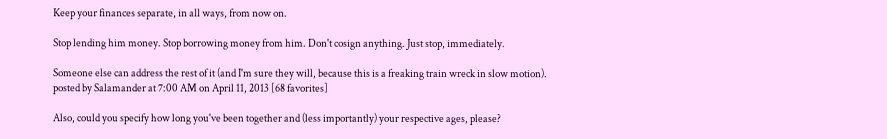Keep your finances separate, in all ways, from now on.

Stop lending him money. Stop borrowing money from him. Don't cosign anything. Just stop, immediately.

Someone else can address the rest of it (and I'm sure they will, because this is a freaking train wreck in slow motion).
posted by Salamander at 7:00 AM on April 11, 2013 [68 favorites]

Also, could you specify how long you've been together and (less importantly) your respective ages, please?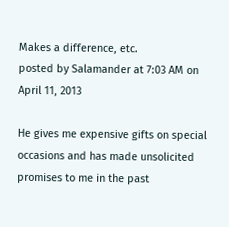Makes a difference, etc.
posted by Salamander at 7:03 AM on April 11, 2013

He gives me expensive gifts on special occasions and has made unsolicited promises to me in the past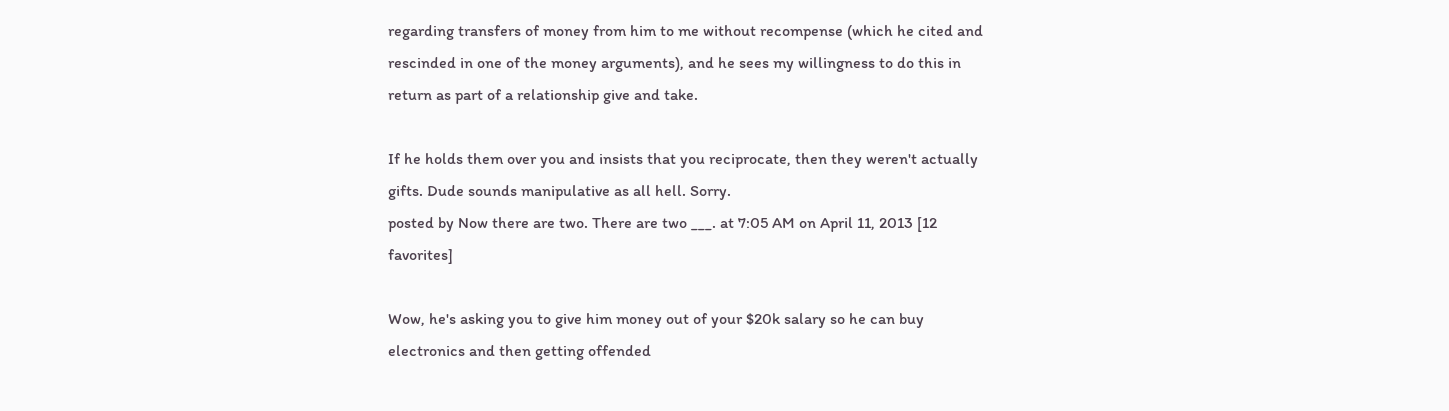regarding transfers of money from him to me without recompense (which he cited and rescinded in one of the money arguments), and he sees my willingness to do this in return as part of a relationship give and take.

If he holds them over you and insists that you reciprocate, then they weren't actually gifts. Dude sounds manipulative as all hell. Sorry.
posted by Now there are two. There are two ___. at 7:05 AM on April 11, 2013 [12 favorites]

Wow, he's asking you to give him money out of your $20k salary so he can buy electronics and then getting offended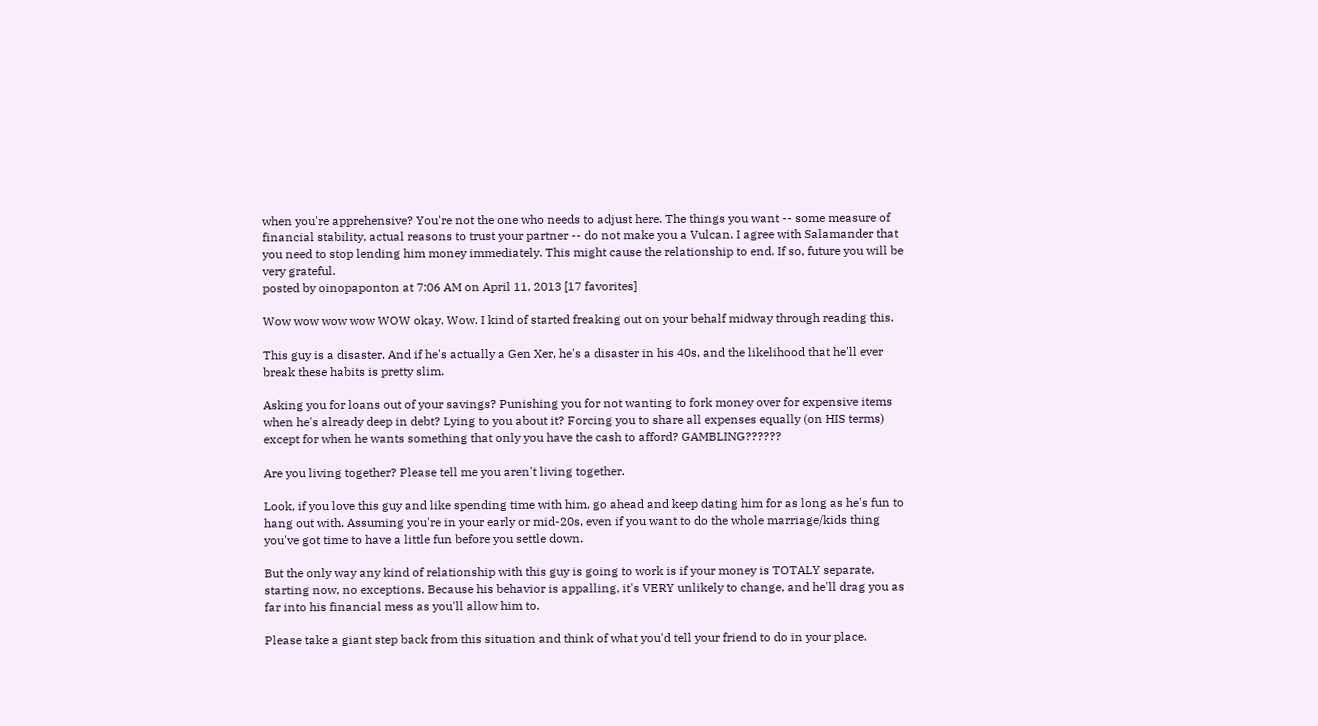when you're apprehensive? You're not the one who needs to adjust here. The things you want -- some measure of financial stability, actual reasons to trust your partner -- do not make you a Vulcan. I agree with Salamander that you need to stop lending him money immediately. This might cause the relationship to end. If so, future you will be very grateful.
posted by oinopaponton at 7:06 AM on April 11, 2013 [17 favorites]

Wow wow wow wow WOW okay. Wow. I kind of started freaking out on your behalf midway through reading this.

This guy is a disaster. And if he's actually a Gen Xer, he's a disaster in his 40s, and the likelihood that he'll ever break these habits is pretty slim.

Asking you for loans out of your savings? Punishing you for not wanting to fork money over for expensive items when he's already deep in debt? Lying to you about it? Forcing you to share all expenses equally (on HIS terms) except for when he wants something that only you have the cash to afford? GAMBLING??????

Are you living together? Please tell me you aren't living together.

Look, if you love this guy and like spending time with him, go ahead and keep dating him for as long as he's fun to hang out with. Assuming you're in your early or mid-20s, even if you want to do the whole marriage/kids thing you've got time to have a little fun before you settle down.

But the only way any kind of relationship with this guy is going to work is if your money is TOTALY separate, starting now, no exceptions. Because his behavior is appalling, it's VERY unlikely to change, and he'll drag you as far into his financial mess as you'll allow him to.

Please take a giant step back from this situation and think of what you'd tell your friend to do in your place.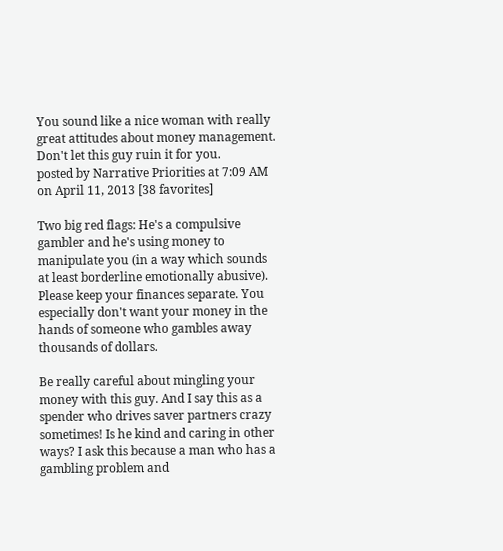You sound like a nice woman with really great attitudes about money management. Don't let this guy ruin it for you.
posted by Narrative Priorities at 7:09 AM on April 11, 2013 [38 favorites]

Two big red flags: He's a compulsive gambler and he's using money to manipulate you (in a way which sounds at least borderline emotionally abusive). Please keep your finances separate. You especially don't want your money in the hands of someone who gambles away thousands of dollars.

Be really careful about mingling your money with this guy. And I say this as a spender who drives saver partners crazy sometimes! Is he kind and caring in other ways? I ask this because a man who has a gambling problem and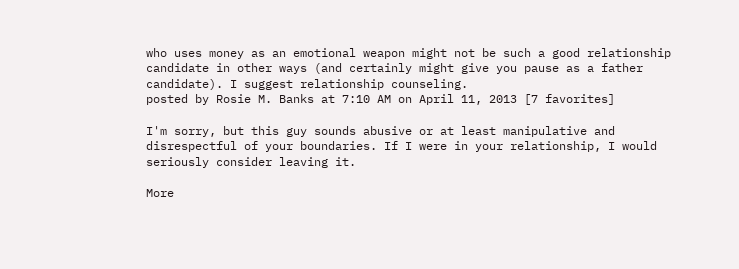who uses money as an emotional weapon might not be such a good relationship candidate in other ways (and certainly might give you pause as a father candidate). I suggest relationship counseling.
posted by Rosie M. Banks at 7:10 AM on April 11, 2013 [7 favorites]

I'm sorry, but this guy sounds abusive or at least manipulative and disrespectful of your boundaries. If I were in your relationship, I would seriously consider leaving it.

More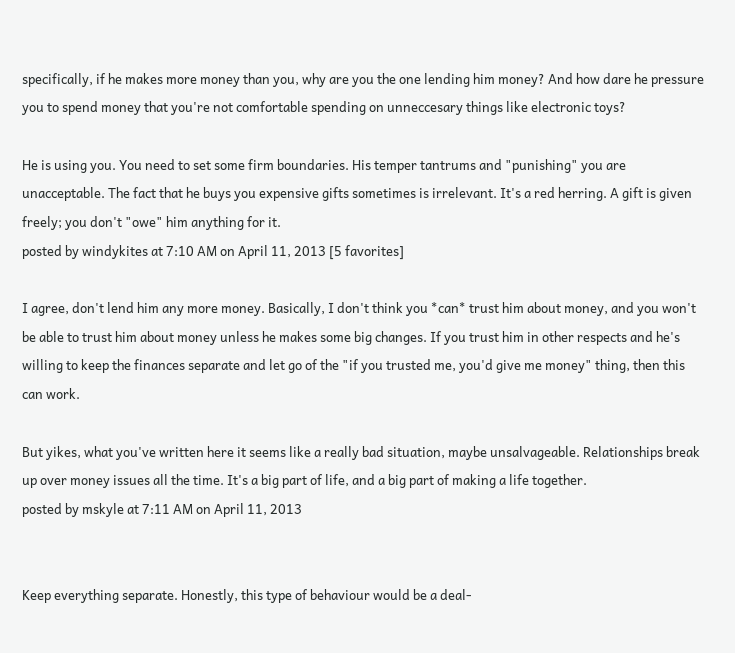specifically, if he makes more money than you, why are you the one lending him money? And how dare he pressure you to spend money that you're not comfortable spending on unneccesary things like electronic toys?

He is using you. You need to set some firm boundaries. His temper tantrums and "punishing" you are unacceptable. The fact that he buys you expensive gifts sometimes is irrelevant. It's a red herring. A gift is given freely; you don't "owe" him anything for it.
posted by windykites at 7:10 AM on April 11, 2013 [5 favorites]

I agree, don't lend him any more money. Basically, I don't think you *can* trust him about money, and you won't be able to trust him about money unless he makes some big changes. If you trust him in other respects and he's willing to keep the finances separate and let go of the "if you trusted me, you'd give me money" thing, then this can work.

But yikes, what you've written here it seems like a really bad situation, maybe unsalvageable. Relationships break up over money issues all the time. It's a big part of life, and a big part of making a life together.
posted by mskyle at 7:11 AM on April 11, 2013


Keep everything separate. Honestly, this type of behaviour would be a deal-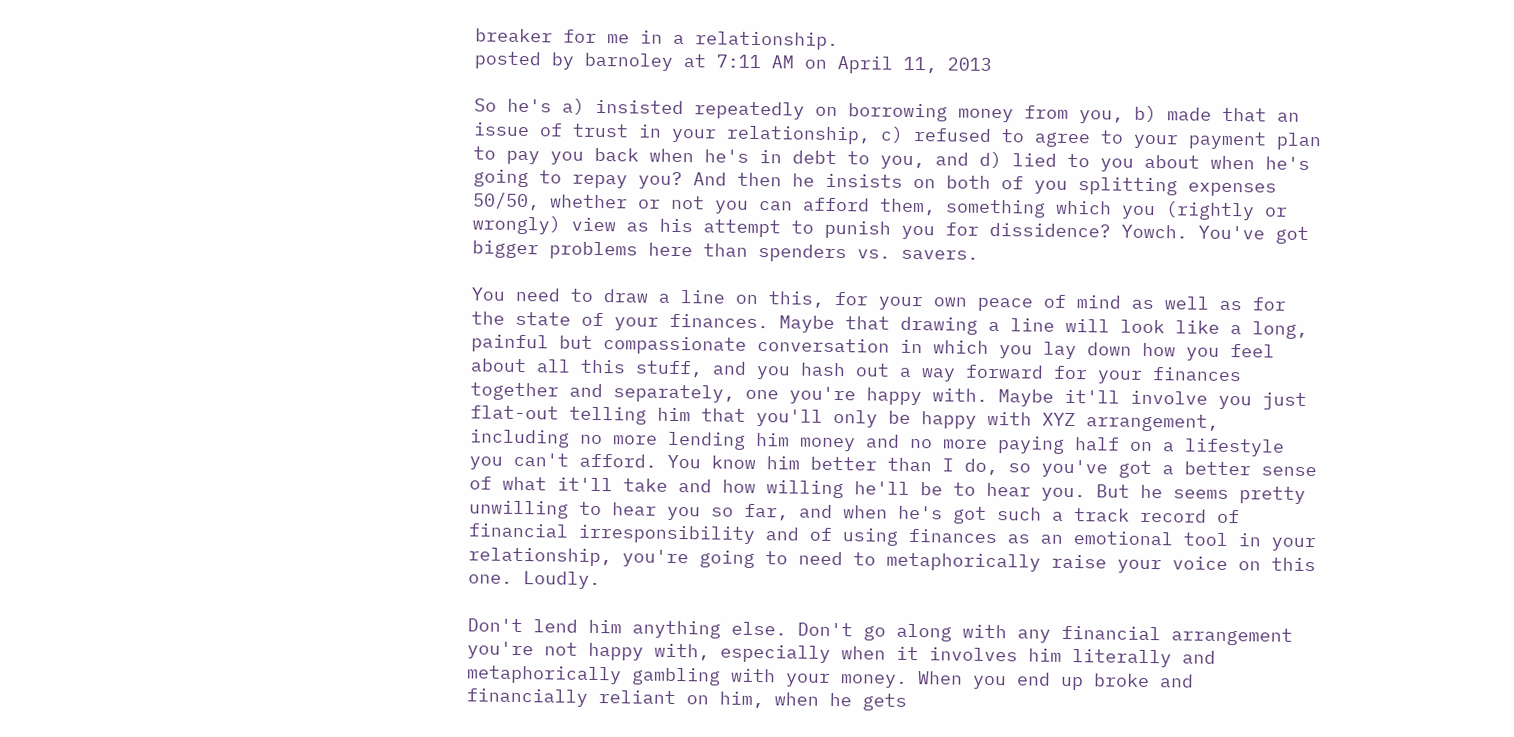breaker for me in a relationship.
posted by barnoley at 7:11 AM on April 11, 2013

So he's a) insisted repeatedly on borrowing money from you, b) made that an issue of trust in your relationship, c) refused to agree to your payment plan to pay you back when he's in debt to you, and d) lied to you about when he's going to repay you? And then he insists on both of you splitting expenses 50/50, whether or not you can afford them, something which you (rightly or wrongly) view as his attempt to punish you for dissidence? Yowch. You've got bigger problems here than spenders vs. savers.

You need to draw a line on this, for your own peace of mind as well as for the state of your finances. Maybe that drawing a line will look like a long, painful but compassionate conversation in which you lay down how you feel about all this stuff, and you hash out a way forward for your finances together and separately, one you're happy with. Maybe it'll involve you just flat-out telling him that you'll only be happy with XYZ arrangement, including no more lending him money and no more paying half on a lifestyle you can't afford. You know him better than I do, so you've got a better sense of what it'll take and how willing he'll be to hear you. But he seems pretty unwilling to hear you so far, and when he's got such a track record of financial irresponsibility and of using finances as an emotional tool in your relationship, you're going to need to metaphorically raise your voice on this one. Loudly.

Don't lend him anything else. Don't go along with any financial arrangement you're not happy with, especially when it involves him literally and metaphorically gambling with your money. When you end up broke and financially reliant on him, when he gets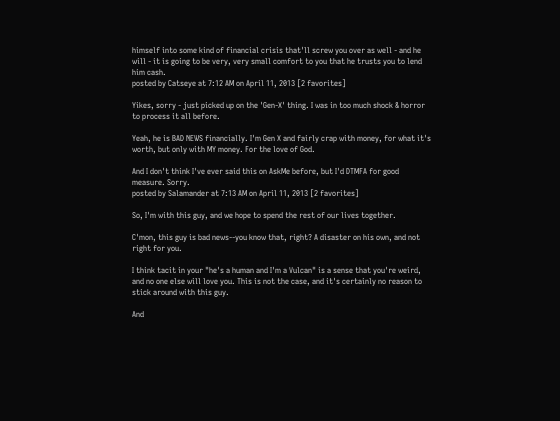himself into some kind of financial crisis that'll screw you over as well - and he will - it is going to be very, very small comfort to you that he trusts you to lend him cash.
posted by Catseye at 7:12 AM on April 11, 2013 [2 favorites]

Yikes, sorry - just picked up on the 'Gen-X' thing. I was in too much shock & horror to process it all before.

Yeah, he is BAD NEWS financially. I'm Gen X and fairly crap with money, for what it's worth, but only with MY money. For the love of God.

And I don't think I've ever said this on AskMe before, but I'd DTMFA for good measure. Sorry.
posted by Salamander at 7:13 AM on April 11, 2013 [2 favorites]

So, I'm with this guy, and we hope to spend the rest of our lives together.

C'mon, this guy is bad news--you know that, right? A disaster on his own, and not right for you.

I think tacit in your "he's a human and I'm a Vulcan" is a sense that you're weird, and no one else will love you. This is not the case, and it's certainly no reason to stick around with this guy.

And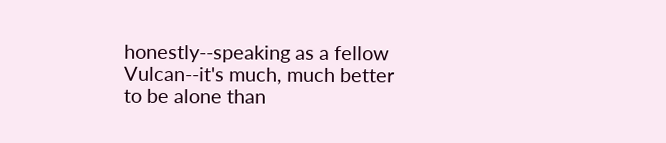honestly--speaking as a fellow Vulcan--it's much, much better to be alone than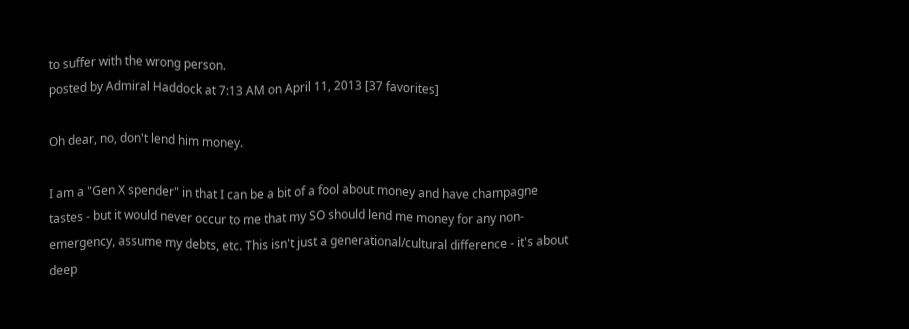to suffer with the wrong person.
posted by Admiral Haddock at 7:13 AM on April 11, 2013 [37 favorites]

Oh dear, no, don't lend him money.

I am a "Gen X spender" in that I can be a bit of a fool about money and have champagne tastes - but it would never occur to me that my SO should lend me money for any non-emergency, assume my debts, etc. This isn't just a generational/cultural difference - it's about deep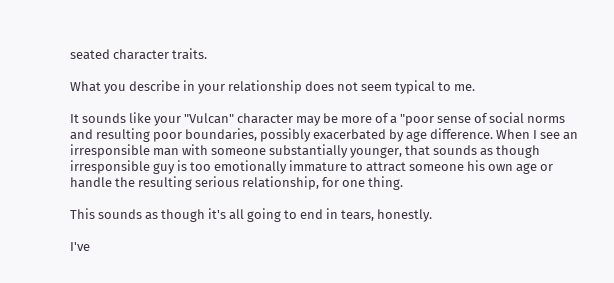seated character traits.

What you describe in your relationship does not seem typical to me.

It sounds like your "Vulcan" character may be more of a "poor sense of social norms and resulting poor boundaries, possibly exacerbated by age difference. When I see an irresponsible man with someone substantially younger, that sounds as though irresponsible guy is too emotionally immature to attract someone his own age or handle the resulting serious relationship, for one thing.

This sounds as though it's all going to end in tears, honestly.

I've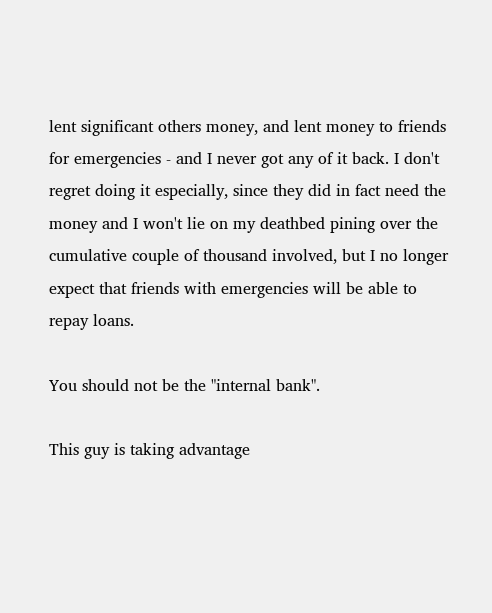lent significant others money, and lent money to friends for emergencies - and I never got any of it back. I don't regret doing it especially, since they did in fact need the money and I won't lie on my deathbed pining over the cumulative couple of thousand involved, but I no longer expect that friends with emergencies will be able to repay loans.

You should not be the "internal bank".

This guy is taking advantage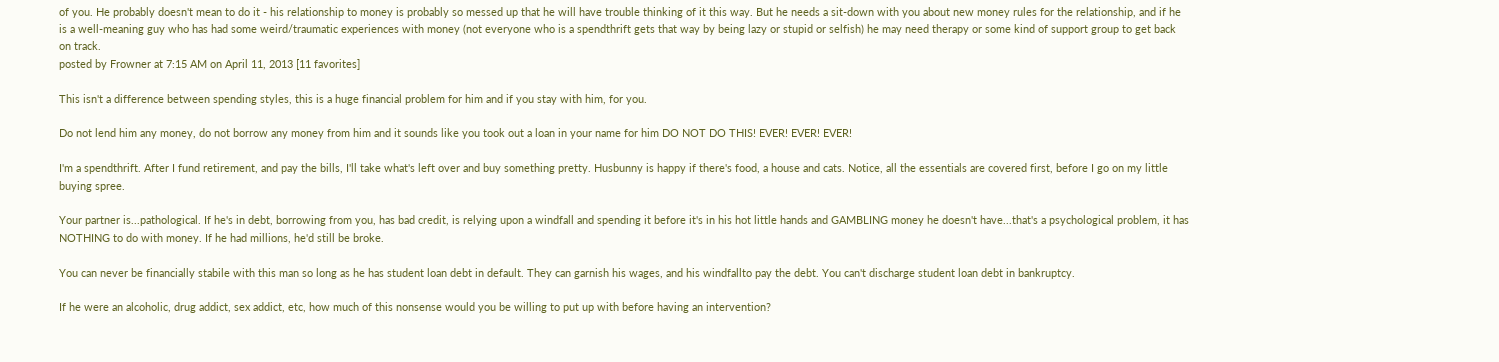of you. He probably doesn't mean to do it - his relationship to money is probably so messed up that he will have trouble thinking of it this way. But he needs a sit-down with you about new money rules for the relationship, and if he is a well-meaning guy who has had some weird/traumatic experiences with money (not everyone who is a spendthrift gets that way by being lazy or stupid or selfish) he may need therapy or some kind of support group to get back on track.
posted by Frowner at 7:15 AM on April 11, 2013 [11 favorites]

This isn't a difference between spending styles, this is a huge financial problem for him and if you stay with him, for you.

Do not lend him any money, do not borrow any money from him and it sounds like you took out a loan in your name for him DO NOT DO THIS! EVER! EVER! EVER!

I'm a spendthrift. After I fund retirement, and pay the bills, I'll take what's left over and buy something pretty. Husbunny is happy if there's food, a house and cats. Notice, all the essentials are covered first, before I go on my little buying spree.

Your partner is...pathological. If he's in debt, borrowing from you, has bad credit, is relying upon a windfall and spending it before it's in his hot little hands and GAMBLING money he doesn't have...that's a psychological problem, it has NOTHING to do with money. If he had millions, he'd still be broke.

You can never be financially stabile with this man so long as he has student loan debt in default. They can garnish his wages, and his windfallto pay the debt. You can't discharge student loan debt in bankruptcy.

If he were an alcoholic, drug addict, sex addict, etc, how much of this nonsense would you be willing to put up with before having an intervention?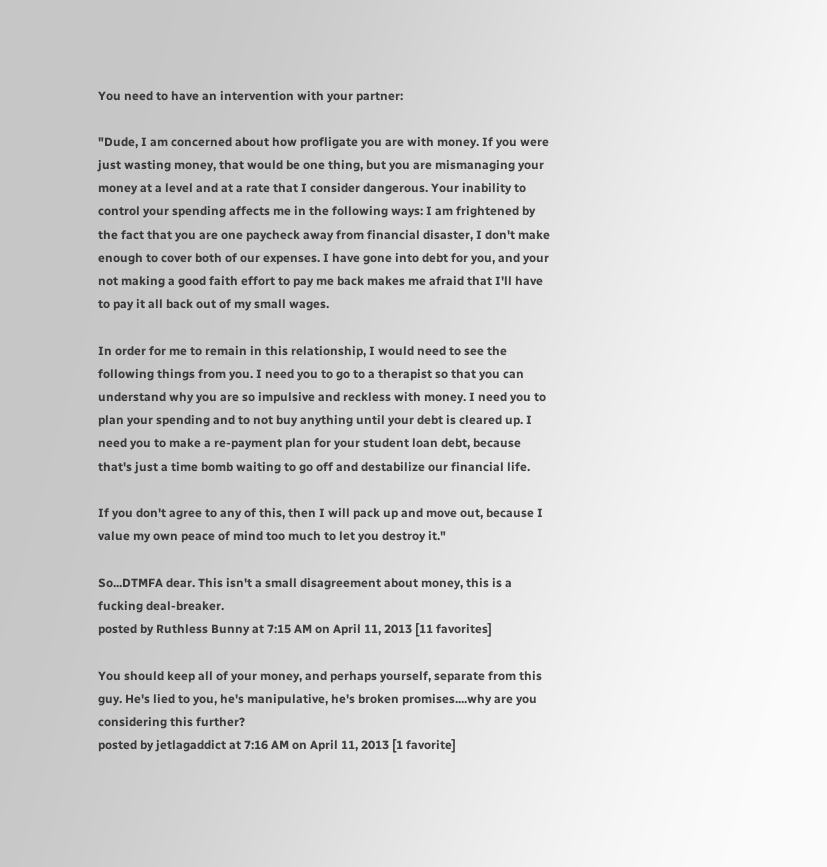You need to have an intervention with your partner:

"Dude, I am concerned about how profligate you are with money. If you were just wasting money, that would be one thing, but you are mismanaging your money at a level and at a rate that I consider dangerous. Your inability to control your spending affects me in the following ways: I am frightened by the fact that you are one paycheck away from financial disaster, I don't make enough to cover both of our expenses. I have gone into debt for you, and your not making a good faith effort to pay me back makes me afraid that I'll have to pay it all back out of my small wages.

In order for me to remain in this relationship, I would need to see the following things from you. I need you to go to a therapist so that you can understand why you are so impulsive and reckless with money. I need you to plan your spending and to not buy anything until your debt is cleared up. I need you to make a re-payment plan for your student loan debt, because that's just a time bomb waiting to go off and destabilize our financial life.

If you don't agree to any of this, then I will pack up and move out, because I value my own peace of mind too much to let you destroy it."

So...DTMFA dear. This isn't a small disagreement about money, this is a fucking deal-breaker.
posted by Ruthless Bunny at 7:15 AM on April 11, 2013 [11 favorites]

You should keep all of your money, and perhaps yourself, separate from this guy. He's lied to you, he's manipulative, he's broken promises....why are you considering this further?
posted by jetlagaddict at 7:16 AM on April 11, 2013 [1 favorite]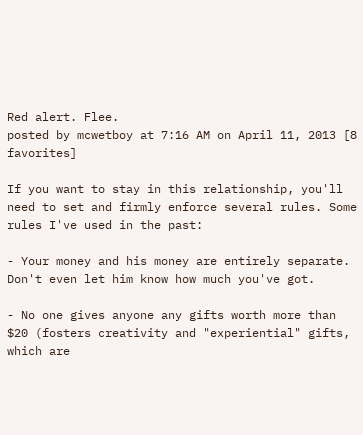Red alert. Flee.
posted by mcwetboy at 7:16 AM on April 11, 2013 [8 favorites]

If you want to stay in this relationship, you'll need to set and firmly enforce several rules. Some rules I've used in the past:

- Your money and his money are entirely separate. Don't even let him know how much you've got.

- No one gives anyone any gifts worth more than $20 (fosters creativity and "experiential" gifts, which are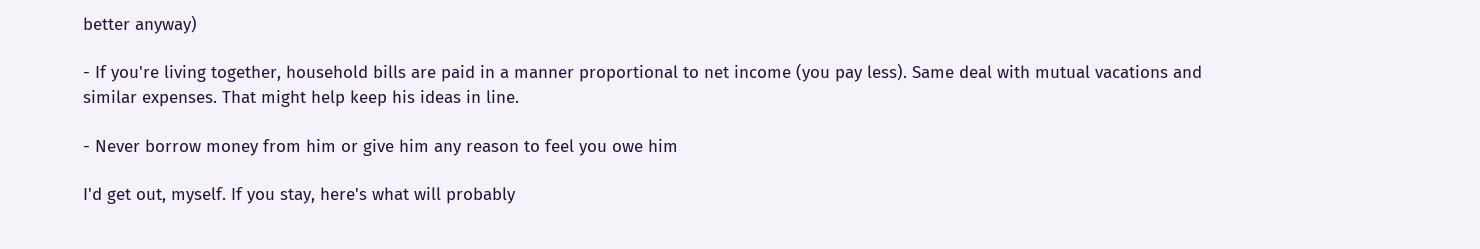better anyway)

- If you're living together, household bills are paid in a manner proportional to net income (you pay less). Same deal with mutual vacations and similar expenses. That might help keep his ideas in line.

- Never borrow money from him or give him any reason to feel you owe him

I'd get out, myself. If you stay, here's what will probably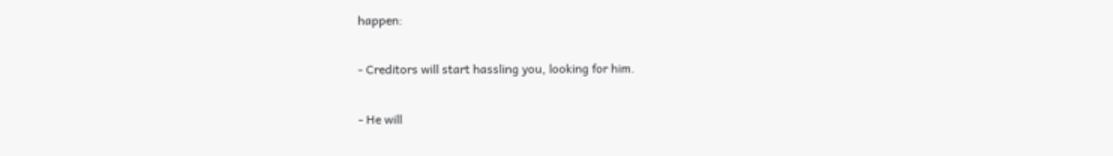happen:

- Creditors will start hassling you, looking for him.

- He will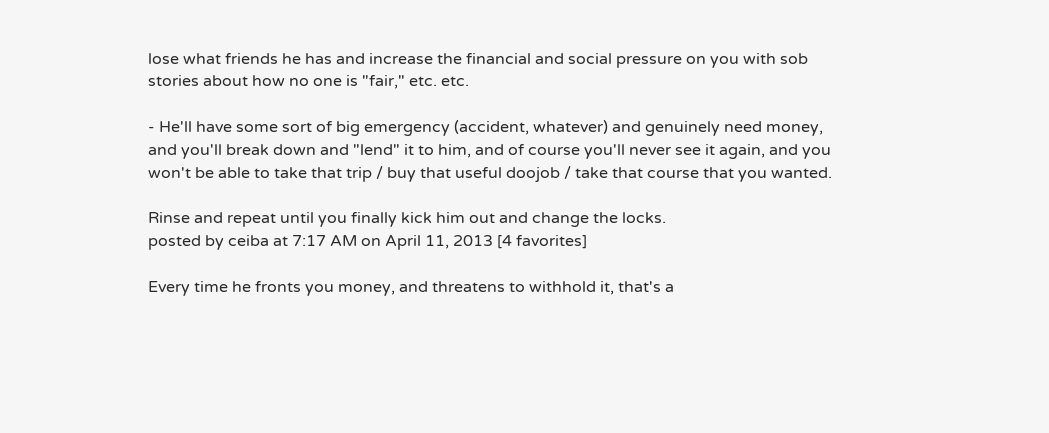lose what friends he has and increase the financial and social pressure on you with sob stories about how no one is "fair," etc. etc.

- He'll have some sort of big emergency (accident, whatever) and genuinely need money, and you'll break down and "lend" it to him, and of course you'll never see it again, and you won't be able to take that trip / buy that useful doojob / take that course that you wanted.

Rinse and repeat until you finally kick him out and change the locks.
posted by ceiba at 7:17 AM on April 11, 2013 [4 favorites]

Every time he fronts you money, and threatens to withhold it, that's a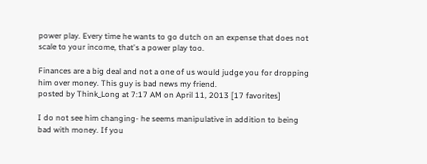power play. Every time he wants to go dutch on an expense that does not scale to your income, that's a power play too.

Finances are a big deal and not a one of us would judge you for dropping him over money. This guy is bad news my friend.
posted by Think_Long at 7:17 AM on April 11, 2013 [17 favorites]

I do not see him changing- he seems manipulative in addition to being bad with money. If you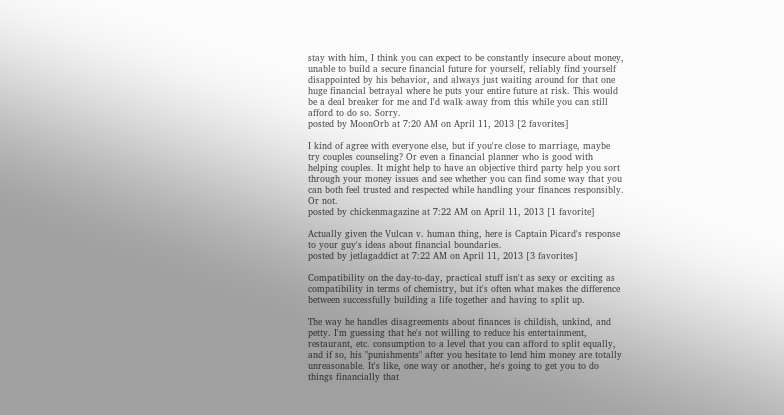stay with him, I think you can expect to be constantly insecure about money, unable to build a secure financial future for yourself, reliably find yourself disappointed by his behavior, and always just waiting around for that one huge financial betrayal where he puts your entire future at risk. This would be a deal breaker for me and I'd walk away from this while you can still afford to do so. Sorry.
posted by MoonOrb at 7:20 AM on April 11, 2013 [2 favorites]

I kind of agree with everyone else, but if you're close to marriage, maybe try couples counseling? Or even a financial planner who is good with helping couples. It might help to have an objective third party help you sort through your money issues and see whether you can find some way that you can both feel trusted and respected while handling your finances responsibly. Or not.
posted by chickenmagazine at 7:22 AM on April 11, 2013 [1 favorite]

Actually given the Vulcan v. human thing, here is Captain Picard's response to your guy's ideas about financial boundaries.
posted by jetlagaddict at 7:22 AM on April 11, 2013 [3 favorites]

Compatibility on the day-to-day, practical stuff isn't as sexy or exciting as compatibility in terms of chemistry, but it's often what makes the difference between successfully building a life together and having to split up.

The way he handles disagreements about finances is childish, unkind, and petty. I'm guessing that he's not willing to reduce his entertainment, restaurant, etc. consumption to a level that you can afford to split equally, and if so, his "punishments" after you hesitate to lend him money are totally unreasonable. It's like, one way or another, he's going to get you to do things financially that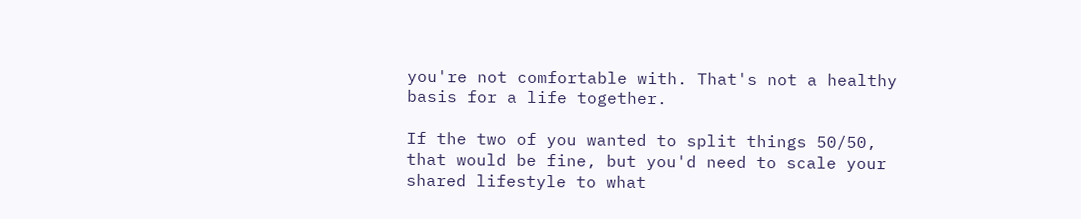you're not comfortable with. That's not a healthy basis for a life together.

If the two of you wanted to split things 50/50, that would be fine, but you'd need to scale your shared lifestyle to what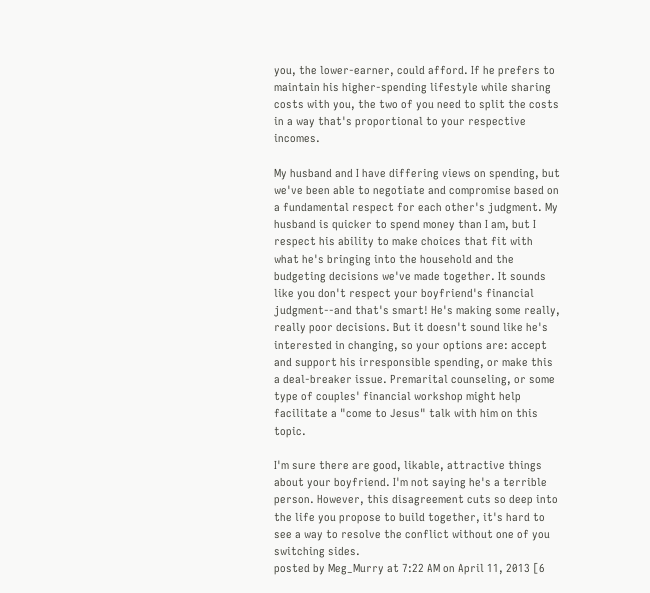you, the lower-earner, could afford. If he prefers to maintain his higher-spending lifestyle while sharing costs with you, the two of you need to split the costs in a way that's proportional to your respective incomes.

My husband and I have differing views on spending, but we've been able to negotiate and compromise based on a fundamental respect for each other's judgment. My husband is quicker to spend money than I am, but I respect his ability to make choices that fit with what he's bringing into the household and the budgeting decisions we've made together. It sounds like you don't respect your boyfriend's financial judgment--and that's smart! He's making some really, really poor decisions. But it doesn't sound like he's interested in changing, so your options are: accept and support his irresponsible spending, or make this a deal-breaker issue. Premarital counseling, or some type of couples' financial workshop might help facilitate a "come to Jesus" talk with him on this topic.

I'm sure there are good, likable, attractive things about your boyfriend. I'm not saying he's a terrible person. However, this disagreement cuts so deep into the life you propose to build together, it's hard to see a way to resolve the conflict without one of you switching sides.
posted by Meg_Murry at 7:22 AM on April 11, 2013 [6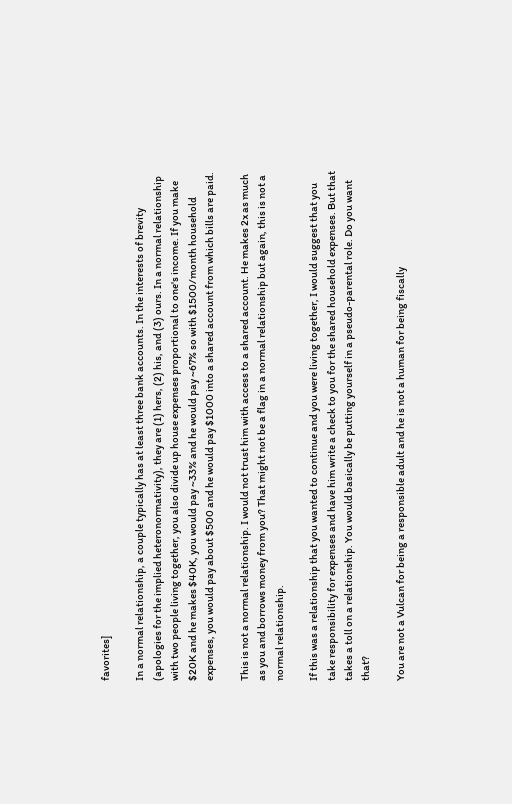favorites]

In a normal relationship, a couple typically has at least three bank accounts. In the interests of brevity (apologies for the implied heteronormativity), they are (1) hers, (2) his, and (3) ours. In a normal relationship with two people living together, you also divide up house expenses proportional to one's income. If you make $20K and he makes $40K, you would pay ~33% and he would pay ~67% so with $1500/month household expenses, you would pay about $500 and he would pay $1000 into a shared account from which bills are paid.

This is not a normal relationship. I would not trust him with access to a shared account. He makes 2x as much as you and borrows money from you? That might not be a flag in a normal relationship but again, this is not a normal relationship.

If this was a relationship that you wanted to continue and you were living together, I would suggest that you take responsibility for expenses and have him write a check to you for the shared household expenses. But that takes a toll on a relationship. You would basically be putting yourself in a pseudo-parental role. Do you want that?

You are not a Vulcan for being a responsible adult and he is not a human for being fiscally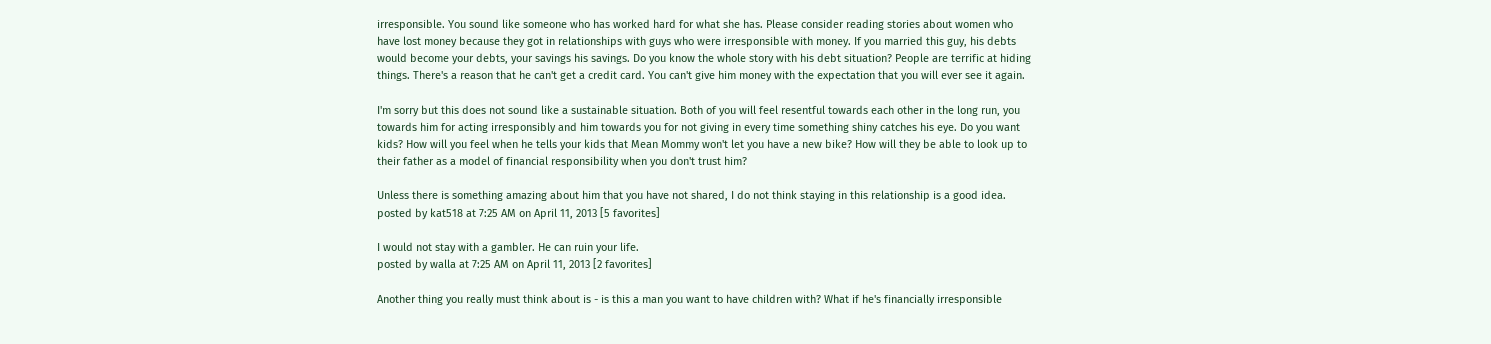irresponsible. You sound like someone who has worked hard for what she has. Please consider reading stories about women who have lost money because they got in relationships with guys who were irresponsible with money. If you married this guy, his debts would become your debts, your savings his savings. Do you know the whole story with his debt situation? People are terrific at hiding things. There's a reason that he can't get a credit card. You can't give him money with the expectation that you will ever see it again.

I'm sorry but this does not sound like a sustainable situation. Both of you will feel resentful towards each other in the long run, you towards him for acting irresponsibly and him towards you for not giving in every time something shiny catches his eye. Do you want kids? How will you feel when he tells your kids that Mean Mommy won't let you have a new bike? How will they be able to look up to their father as a model of financial responsibility when you don't trust him?

Unless there is something amazing about him that you have not shared, I do not think staying in this relationship is a good idea.
posted by kat518 at 7:25 AM on April 11, 2013 [5 favorites]

I would not stay with a gambler. He can ruin your life.
posted by walla at 7:25 AM on April 11, 2013 [2 favorites]

Another thing you really must think about is - is this a man you want to have children with? What if he's financially irresponsible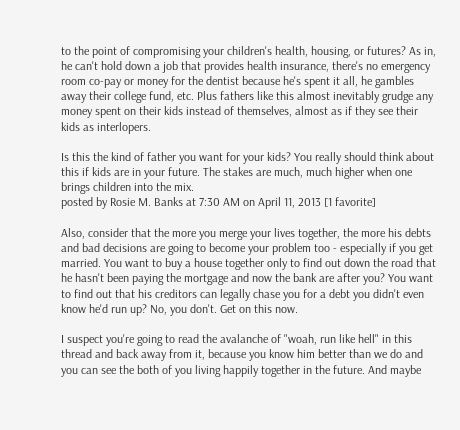to the point of compromising your children's health, housing, or futures? As in, he can't hold down a job that provides health insurance, there's no emergency room co-pay or money for the dentist because he's spent it all, he gambles away their college fund, etc. Plus fathers like this almost inevitably grudge any money spent on their kids instead of themselves, almost as if they see their kids as interlopers.

Is this the kind of father you want for your kids? You really should think about this if kids are in your future. The stakes are much, much higher when one brings children into the mix.
posted by Rosie M. Banks at 7:30 AM on April 11, 2013 [1 favorite]

Also, consider that the more you merge your lives together, the more his debts and bad decisions are going to become your problem too - especially if you get married. You want to buy a house together only to find out down the road that he hasn't been paying the mortgage and now the bank are after you? You want to find out that his creditors can legally chase you for a debt you didn't even know he'd run up? No, you don't. Get on this now.

I suspect you're going to read the avalanche of "woah, run like hell" in this thread and back away from it, because you know him better than we do and you can see the both of you living happily together in the future. And maybe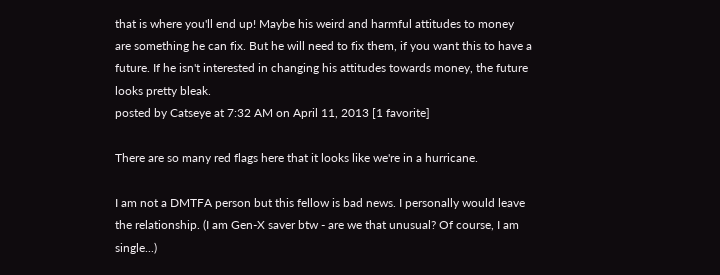that is where you'll end up! Maybe his weird and harmful attitudes to money are something he can fix. But he will need to fix them, if you want this to have a future. If he isn't interested in changing his attitudes towards money, the future looks pretty bleak.
posted by Catseye at 7:32 AM on April 11, 2013 [1 favorite]

There are so many red flags here that it looks like we're in a hurricane.

I am not a DMTFA person but this fellow is bad news. I personally would leave the relationship. (I am Gen-X saver btw - are we that unusual? Of course, I am single...)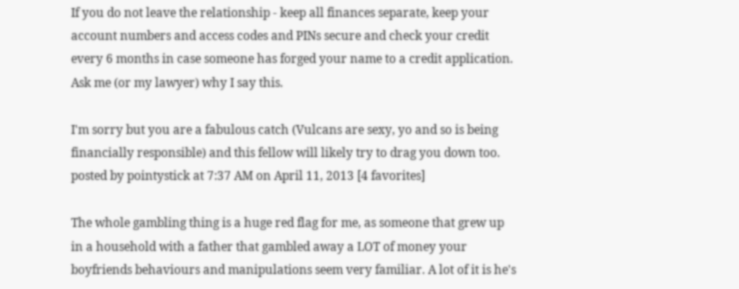If you do not leave the relationship - keep all finances separate, keep your account numbers and access codes and PINs secure and check your credit every 6 months in case someone has forged your name to a credit application. Ask me (or my lawyer) why I say this.

I'm sorry but you are a fabulous catch (Vulcans are sexy, yo and so is being financially responsible) and this fellow will likely try to drag you down too.
posted by pointystick at 7:37 AM on April 11, 2013 [4 favorites]

The whole gambling thing is a huge red flag for me, as someone that grew up in a household with a father that gambled away a LOT of money your boyfriends behaviours and manipulations seem very familiar. A lot of it is he's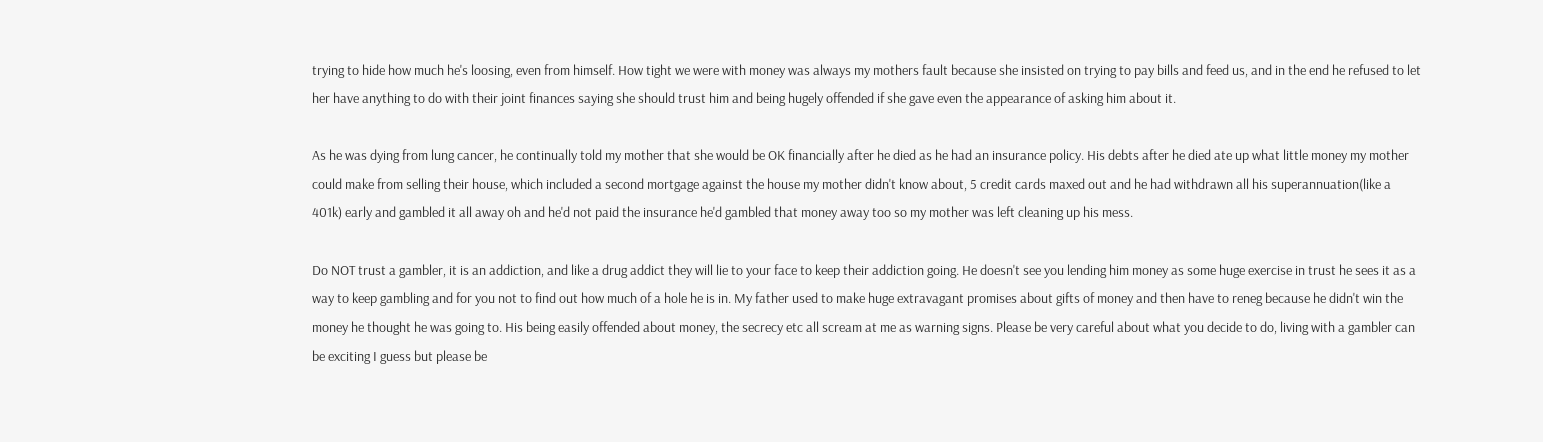trying to hide how much he's loosing, even from himself. How tight we were with money was always my mothers fault because she insisted on trying to pay bills and feed us, and in the end he refused to let her have anything to do with their joint finances saying she should trust him and being hugely offended if she gave even the appearance of asking him about it.

As he was dying from lung cancer, he continually told my mother that she would be OK financially after he died as he had an insurance policy. His debts after he died ate up what little money my mother could make from selling their house, which included a second mortgage against the house my mother didn't know about, 5 credit cards maxed out and he had withdrawn all his superannuation(like a 401k) early and gambled it all away oh and he'd not paid the insurance he'd gambled that money away too so my mother was left cleaning up his mess.

Do NOT trust a gambler, it is an addiction, and like a drug addict they will lie to your face to keep their addiction going. He doesn't see you lending him money as some huge exercise in trust he sees it as a way to keep gambling and for you not to find out how much of a hole he is in. My father used to make huge extravagant promises about gifts of money and then have to reneg because he didn't win the money he thought he was going to. His being easily offended about money, the secrecy etc all scream at me as warning signs. Please be very careful about what you decide to do, living with a gambler can be exciting I guess but please be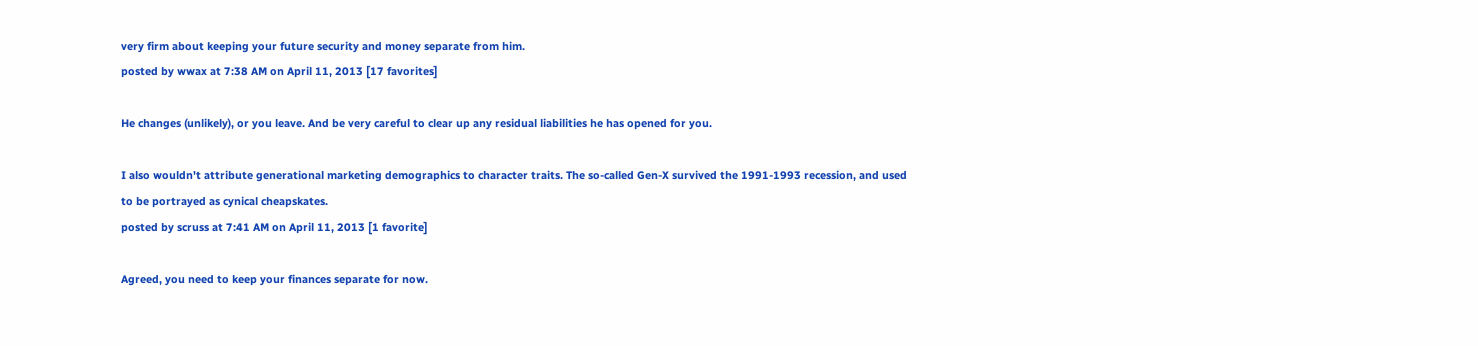very firm about keeping your future security and money separate from him.
posted by wwax at 7:38 AM on April 11, 2013 [17 favorites]

He changes (unlikely), or you leave. And be very careful to clear up any residual liabilities he has opened for you.

I also wouldn't attribute generational marketing demographics to character traits. The so-called Gen-X survived the 1991-1993 recession, and used to be portrayed as cynical cheapskates.
posted by scruss at 7:41 AM on April 11, 2013 [1 favorite]

Agreed, you need to keep your finances separate for now.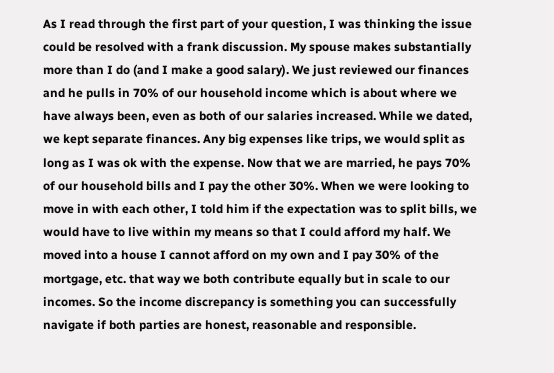As I read through the first part of your question, I was thinking the issue could be resolved with a frank discussion. My spouse makes substantially more than I do (and I make a good salary). We just reviewed our finances and he pulls in 70% of our household income which is about where we have always been, even as both of our salaries increased. While we dated, we kept separate finances. Any big expenses like trips, we would split as long as I was ok with the expense. Now that we are married, he pays 70% of our household bills and I pay the other 30%. When we were looking to move in with each other, I told him if the expectation was to split bills, we would have to live within my means so that I could afford my half. We moved into a house I cannot afford on my own and I pay 30% of the mortgage, etc. that way we both contribute equally but in scale to our incomes. So the income discrepancy is something you can successfully navigate if both parties are honest, reasonable and responsible.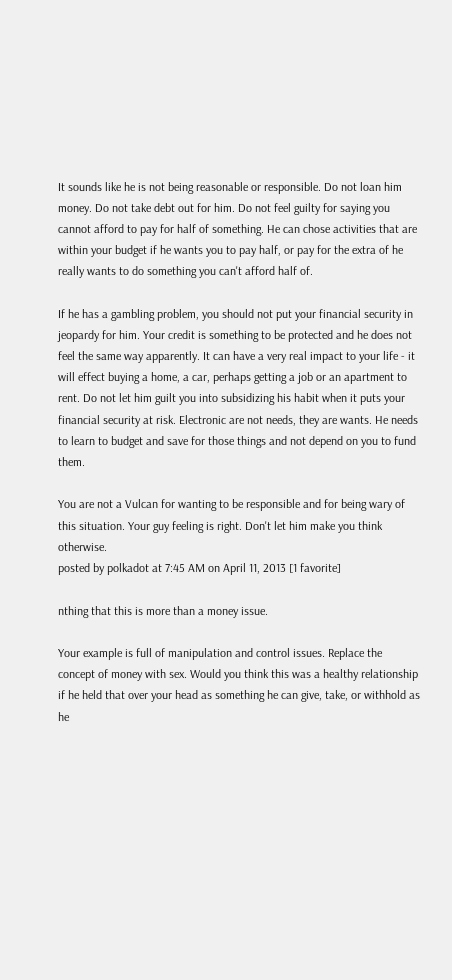It sounds like he is not being reasonable or responsible. Do not loan him money. Do not take debt out for him. Do not feel guilty for saying you cannot afford to pay for half of something. He can chose activities that are within your budget if he wants you to pay half, or pay for the extra of he really wants to do something you can't afford half of.

If he has a gambling problem, you should not put your financial security in jeopardy for him. Your credit is something to be protected and he does not feel the same way apparently. It can have a very real impact to your life - it will effect buying a home, a car, perhaps getting a job or an apartment to rent. Do not let him guilt you into subsidizing his habit when it puts your financial security at risk. Electronic are not needs, they are wants. He needs to learn to budget and save for those things and not depend on you to fund them.

You are not a Vulcan for wanting to be responsible and for being wary of this situation. Your guy feeling is right. Don't let him make you think otherwise.
posted by polkadot at 7:45 AM on April 11, 2013 [1 favorite]

nthing that this is more than a money issue.

Your example is full of manipulation and control issues. Replace the concept of money with sex. Would you think this was a healthy relationship if he held that over your head as something he can give, take, or withhold as he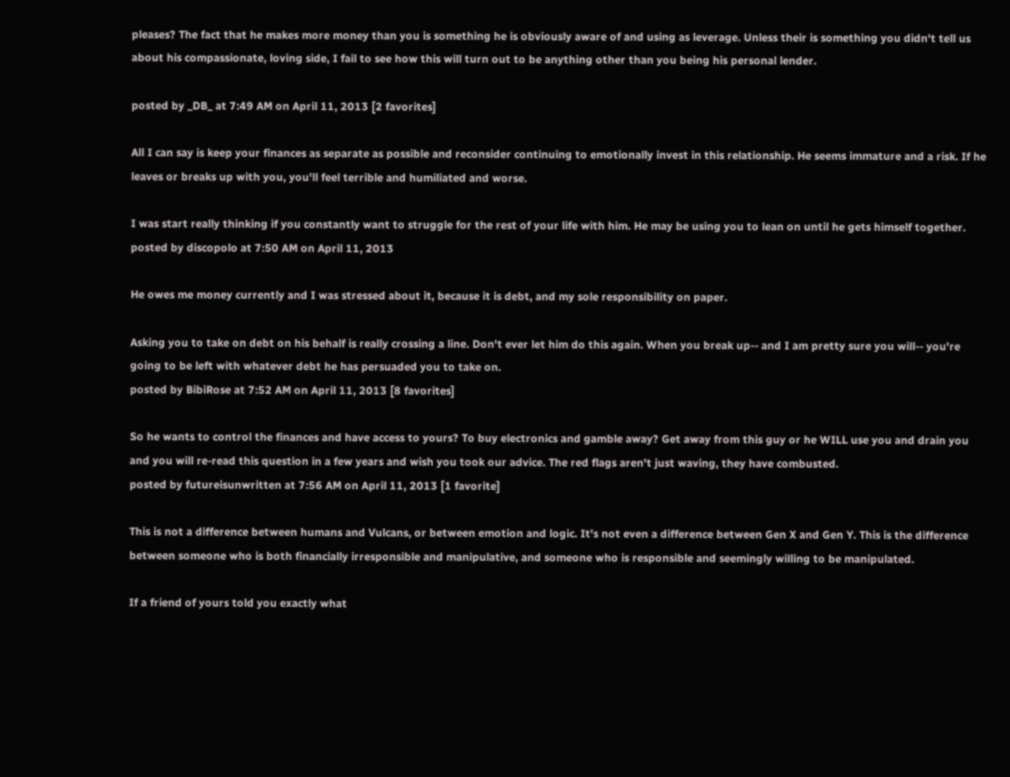pleases? The fact that he makes more money than you is something he is obviously aware of and using as leverage. Unless their is something you didn't tell us about his compassionate, loving side, I fail to see how this will turn out to be anything other than you being his personal lender.

posted by _DB_ at 7:49 AM on April 11, 2013 [2 favorites]

All I can say is keep your finances as separate as possible and reconsider continuing to emotionally invest in this relationship. He seems immature and a risk. If he leaves or breaks up with you, you'll feel terrible and humiliated and worse.

I was start really thinking if you constantly want to struggle for the rest of your life with him. He may be using you to lean on until he gets himself together.
posted by discopolo at 7:50 AM on April 11, 2013

He owes me money currently and I was stressed about it, because it is debt, and my sole responsibility on paper.

Asking you to take on debt on his behalf is really crossing a line. Don't ever let him do this again. When you break up-- and I am pretty sure you will-- you're going to be left with whatever debt he has persuaded you to take on.
posted by BibiRose at 7:52 AM on April 11, 2013 [8 favorites]

So he wants to control the finances and have access to yours? To buy electronics and gamble away? Get away from this guy or he WILL use you and drain you and you will re-read this question in a few years and wish you took our advice. The red flags aren't just waving, they have combusted.
posted by futureisunwritten at 7:56 AM on April 11, 2013 [1 favorite]

This is not a difference between humans and Vulcans, or between emotion and logic. It's not even a difference between Gen X and Gen Y. This is the difference between someone who is both financially irresponsible and manipulative, and someone who is responsible and seemingly willing to be manipulated.

If a friend of yours told you exactly what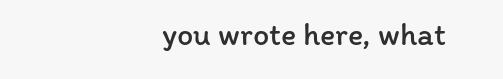you wrote here, what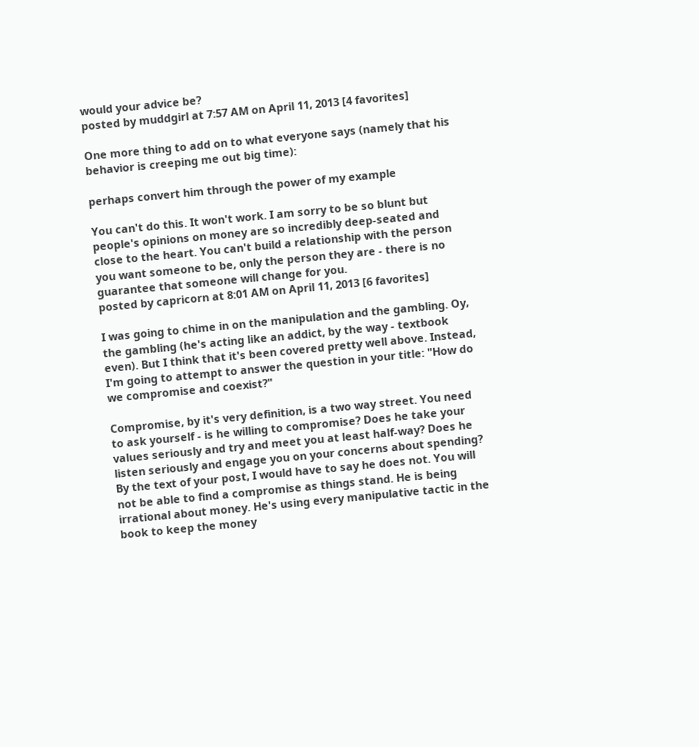would your advice be?
posted by muddgirl at 7:57 AM on April 11, 2013 [4 favorites]

One more thing to add on to what everyone says (namely that his behavior is creeping me out big time):

perhaps convert him through the power of my example

You can't do this. It won't work. I am sorry to be so blunt but people's opinions on money are so incredibly deep-seated and close to the heart. You can't build a relationship with the person you want someone to be, only the person they are - there is no guarantee that someone will change for you.
posted by capricorn at 8:01 AM on April 11, 2013 [6 favorites]

I was going to chime in on the manipulation and the gambling. Oy, the gambling (he's acting like an addict, by the way - textbook even). But I think that it's been covered pretty well above. Instead, I'm going to attempt to answer the question in your title: "How do we compromise and coexist?"

Compromise, by it's very definition, is a two way street. You need to ask yourself - is he willing to compromise? Does he take your values seriously and try and meet you at least half-way? Does he listen seriously and engage you on your concerns about spending? By the text of your post, I would have to say he does not. You will not be able to find a compromise as things stand. He is being irrational about money. He's using every manipulative tactic in the book to keep the money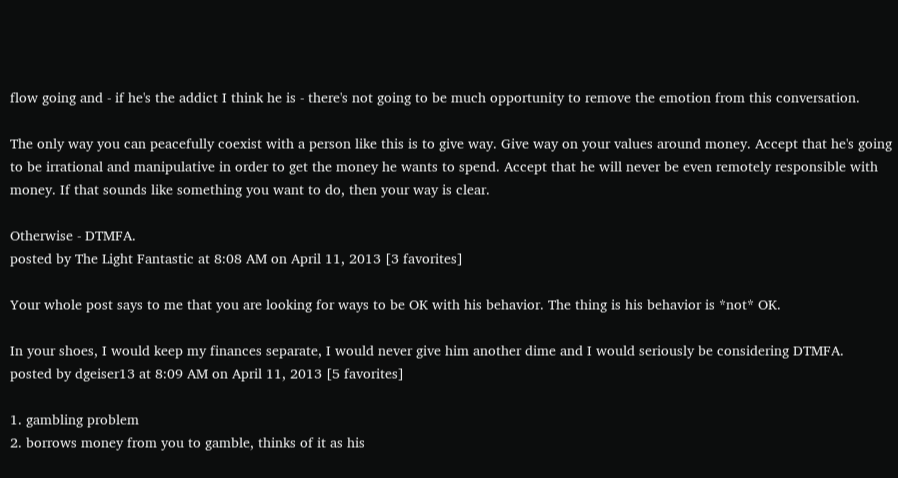flow going and - if he's the addict I think he is - there's not going to be much opportunity to remove the emotion from this conversation.

The only way you can peacefully coexist with a person like this is to give way. Give way on your values around money. Accept that he's going to be irrational and manipulative in order to get the money he wants to spend. Accept that he will never be even remotely responsible with money. If that sounds like something you want to do, then your way is clear.

Otherwise - DTMFA.
posted by The Light Fantastic at 8:08 AM on April 11, 2013 [3 favorites]

Your whole post says to me that you are looking for ways to be OK with his behavior. The thing is his behavior is *not* OK.

In your shoes, I would keep my finances separate, I would never give him another dime and I would seriously be considering DTMFA.
posted by dgeiser13 at 8:09 AM on April 11, 2013 [5 favorites]

1. gambling problem
2. borrows money from you to gamble, thinks of it as his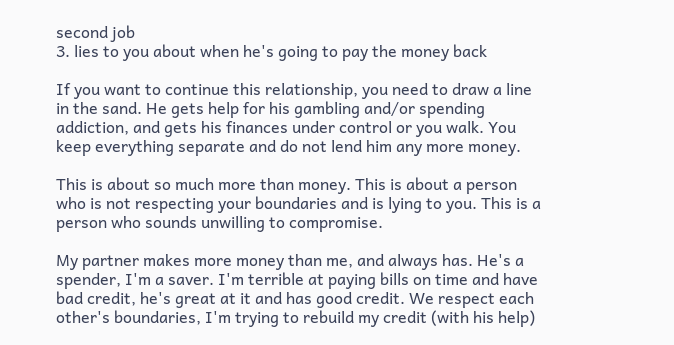second job
3. lies to you about when he's going to pay the money back

If you want to continue this relationship, you need to draw a line in the sand. He gets help for his gambling and/or spending addiction, and gets his finances under control or you walk. You keep everything separate and do not lend him any more money.

This is about so much more than money. This is about a person who is not respecting your boundaries and is lying to you. This is a person who sounds unwilling to compromise.

My partner makes more money than me, and always has. He's a spender, I'm a saver. I'm terrible at paying bills on time and have bad credit, he's great at it and has good credit. We respect each other's boundaries, I'm trying to rebuild my credit (with his help)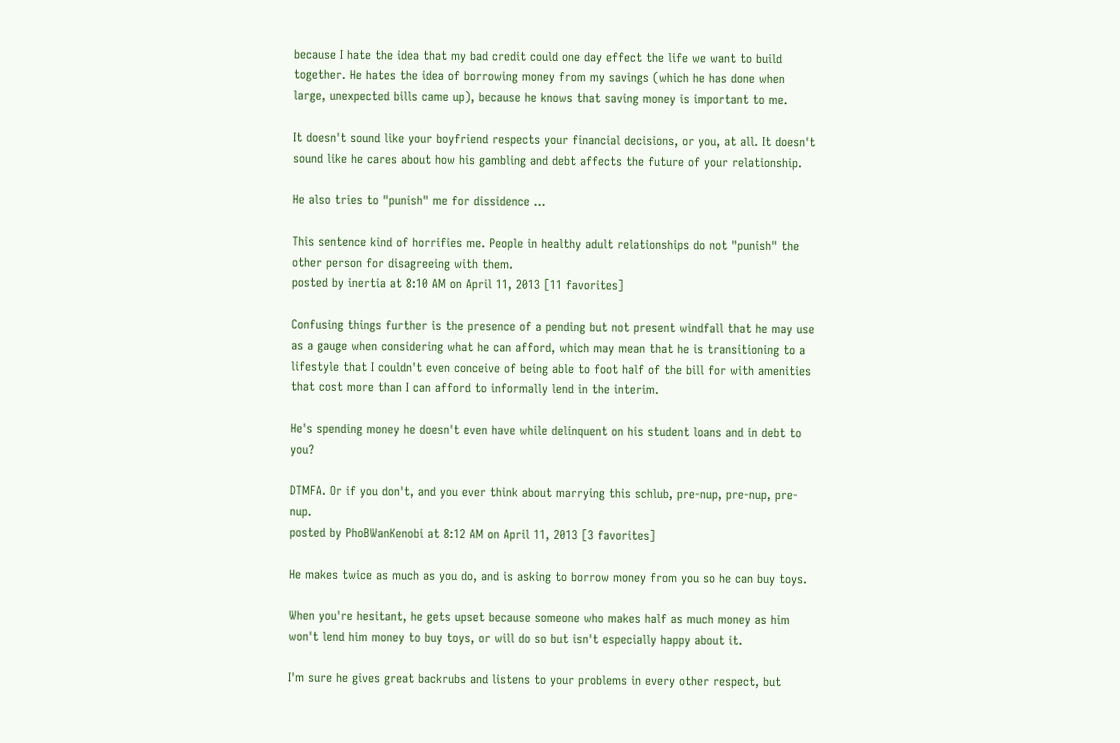because I hate the idea that my bad credit could one day effect the life we want to build together. He hates the idea of borrowing money from my savings (which he has done when large, unexpected bills came up), because he knows that saving money is important to me.

It doesn't sound like your boyfriend respects your financial decisions, or you, at all. It doesn't sound like he cares about how his gambling and debt affects the future of your relationship.

He also tries to "punish" me for dissidence ...

This sentence kind of horrifies me. People in healthy adult relationships do not "punish" the other person for disagreeing with them.
posted by inertia at 8:10 AM on April 11, 2013 [11 favorites]

Confusing things further is the presence of a pending but not present windfall that he may use as a gauge when considering what he can afford, which may mean that he is transitioning to a lifestyle that I couldn't even conceive of being able to foot half of the bill for with amenities that cost more than I can afford to informally lend in the interim.

He's spending money he doesn't even have while delinquent on his student loans and in debt to you?

DTMFA. Or if you don't, and you ever think about marrying this schlub, pre-nup, pre-nup, pre-nup.
posted by PhoBWanKenobi at 8:12 AM on April 11, 2013 [3 favorites]

He makes twice as much as you do, and is asking to borrow money from you so he can buy toys.

When you're hesitant, he gets upset because someone who makes half as much money as him won't lend him money to buy toys, or will do so but isn't especially happy about it.

I'm sure he gives great backrubs and listens to your problems in every other respect, but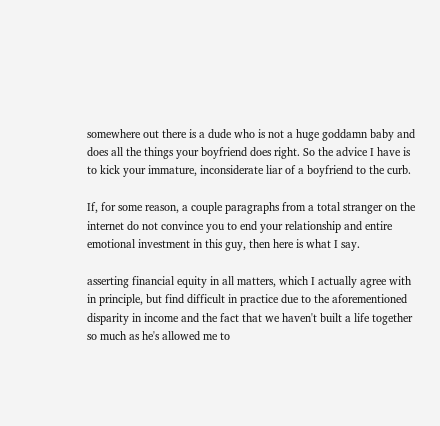somewhere out there is a dude who is not a huge goddamn baby and does all the things your boyfriend does right. So the advice I have is to kick your immature, inconsiderate liar of a boyfriend to the curb.

If, for some reason, a couple paragraphs from a total stranger on the internet do not convince you to end your relationship and entire emotional investment in this guy, then here is what I say.

asserting financial equity in all matters, which I actually agree with in principle, but find difficult in practice due to the aforementioned disparity in income and the fact that we haven't built a life together so much as he's allowed me to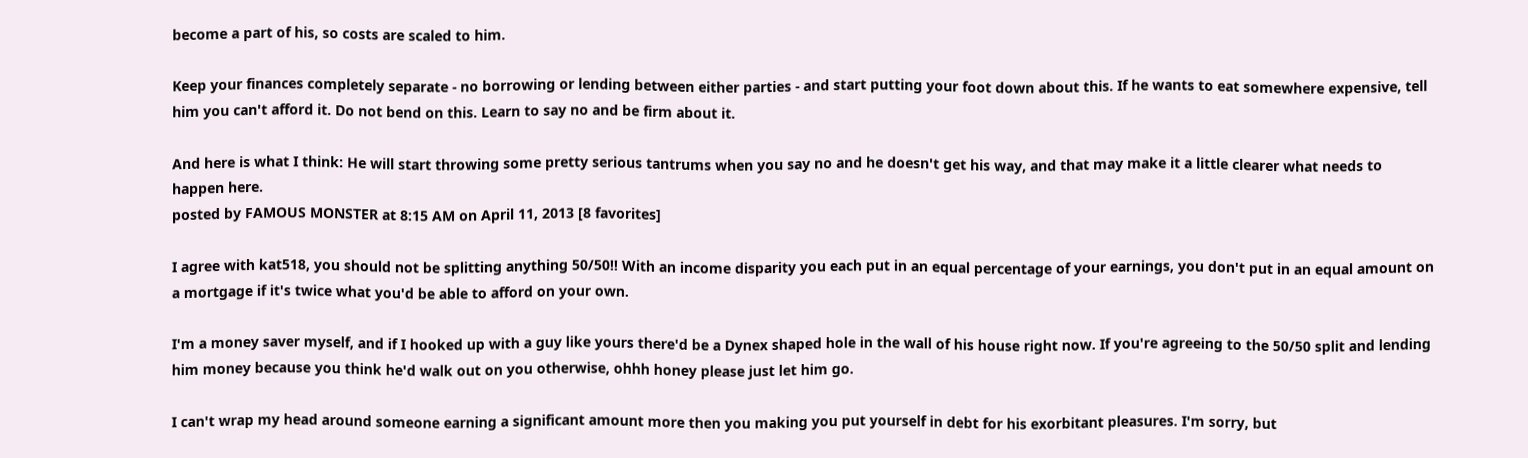become a part of his, so costs are scaled to him.

Keep your finances completely separate - no borrowing or lending between either parties - and start putting your foot down about this. If he wants to eat somewhere expensive, tell him you can't afford it. Do not bend on this. Learn to say no and be firm about it.

And here is what I think: He will start throwing some pretty serious tantrums when you say no and he doesn't get his way, and that may make it a little clearer what needs to happen here.
posted by FAMOUS MONSTER at 8:15 AM on April 11, 2013 [8 favorites]

I agree with kat518, you should not be splitting anything 50/50!! With an income disparity you each put in an equal percentage of your earnings, you don't put in an equal amount on a mortgage if it's twice what you'd be able to afford on your own.

I'm a money saver myself, and if I hooked up with a guy like yours there'd be a Dynex shaped hole in the wall of his house right now. If you're agreeing to the 50/50 split and lending him money because you think he'd walk out on you otherwise, ohhh honey please just let him go.

I can't wrap my head around someone earning a significant amount more then you making you put yourself in debt for his exorbitant pleasures. I'm sorry, but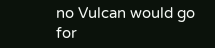no Vulcan would go for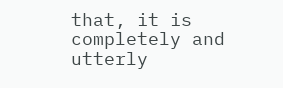that, it is completely and utterly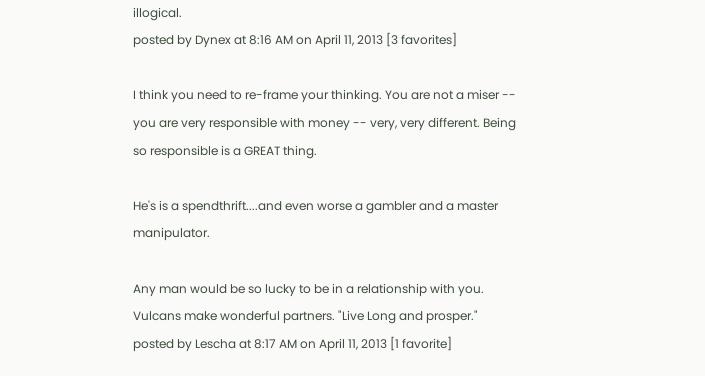illogical.
posted by Dynex at 8:16 AM on April 11, 2013 [3 favorites]

I think you need to re-frame your thinking. You are not a miser -- you are very responsible with money -- very, very different. Being so responsible is a GREAT thing.

He's is a spendthrift....and even worse a gambler and a master manipulator.

Any man would be so lucky to be in a relationship with you. Vulcans make wonderful partners. "Live Long and prosper."
posted by Lescha at 8:17 AM on April 11, 2013 [1 favorite]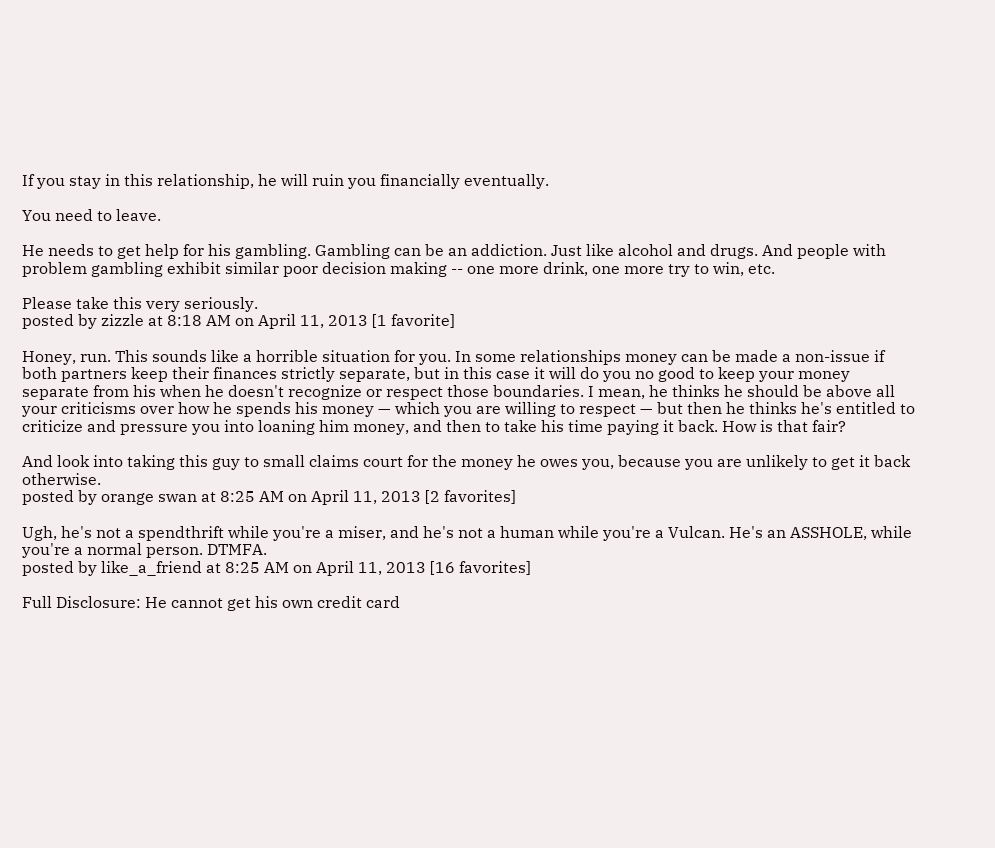If you stay in this relationship, he will ruin you financially eventually.

You need to leave.

He needs to get help for his gambling. Gambling can be an addiction. Just like alcohol and drugs. And people with problem gambling exhibit similar poor decision making -- one more drink, one more try to win, etc.

Please take this very seriously.
posted by zizzle at 8:18 AM on April 11, 2013 [1 favorite]

Honey, run. This sounds like a horrible situation for you. In some relationships money can be made a non-issue if both partners keep their finances strictly separate, but in this case it will do you no good to keep your money separate from his when he doesn't recognize or respect those boundaries. I mean, he thinks he should be above all your criticisms over how he spends his money — which you are willing to respect — but then he thinks he's entitled to criticize and pressure you into loaning him money, and then to take his time paying it back. How is that fair?

And look into taking this guy to small claims court for the money he owes you, because you are unlikely to get it back otherwise.
posted by orange swan at 8:25 AM on April 11, 2013 [2 favorites]

Ugh, he's not a spendthrift while you're a miser, and he's not a human while you're a Vulcan. He's an ASSHOLE, while you're a normal person. DTMFA.
posted by like_a_friend at 8:25 AM on April 11, 2013 [16 favorites]

Full Disclosure: He cannot get his own credit card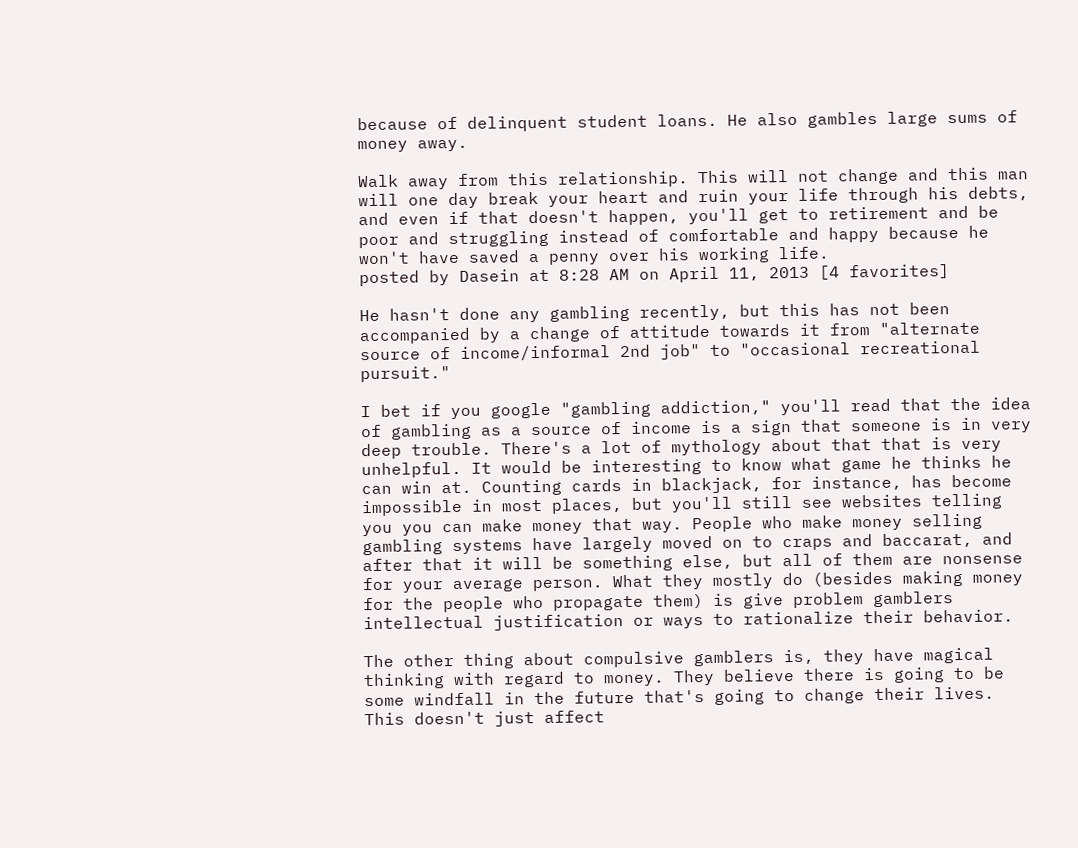because of delinquent student loans. He also gambles large sums of money away.

Walk away from this relationship. This will not change and this man will one day break your heart and ruin your life through his debts, and even if that doesn't happen, you'll get to retirement and be poor and struggling instead of comfortable and happy because he won't have saved a penny over his working life.
posted by Dasein at 8:28 AM on April 11, 2013 [4 favorites]

He hasn't done any gambling recently, but this has not been accompanied by a change of attitude towards it from "alternate source of income/informal 2nd job" to "occasional recreational pursuit."

I bet if you google "gambling addiction," you'll read that the idea of gambling as a source of income is a sign that someone is in very deep trouble. There's a lot of mythology about that that is very unhelpful. It would be interesting to know what game he thinks he can win at. Counting cards in blackjack, for instance, has become impossible in most places, but you'll still see websites telling you you can make money that way. People who make money selling gambling systems have largely moved on to craps and baccarat, and after that it will be something else, but all of them are nonsense for your average person. What they mostly do (besides making money for the people who propagate them) is give problem gamblers intellectual justification or ways to rationalize their behavior.

The other thing about compulsive gamblers is, they have magical thinking with regard to money. They believe there is going to be some windfall in the future that's going to change their lives. This doesn't just affect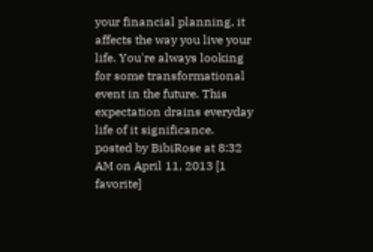your financial planning, it affects the way you live your life. You're always looking for some transformational event in the future. This expectation drains everyday life of it significance.
posted by BibiRose at 8:32 AM on April 11, 2013 [1 favorite]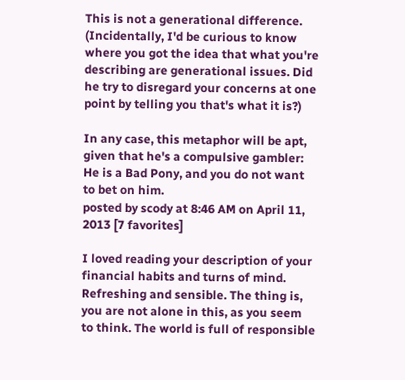This is not a generational difference. (Incidentally, I'd be curious to know where you got the idea that what you're describing are generational issues. Did he try to disregard your concerns at one point by telling you that's what it is?)

In any case, this metaphor will be apt, given that he's a compulsive gambler: He is a Bad Pony, and you do not want to bet on him.
posted by scody at 8:46 AM on April 11, 2013 [7 favorites]

I loved reading your description of your financial habits and turns of mind. Refreshing and sensible. The thing is, you are not alone in this, as you seem to think. The world is full of responsible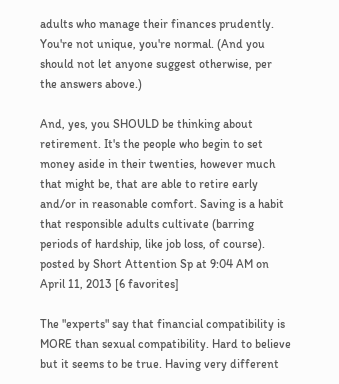adults who manage their finances prudently. You're not unique, you're normal. (And you should not let anyone suggest otherwise, per the answers above.)

And, yes, you SHOULD be thinking about retirement. It's the people who begin to set money aside in their twenties, however much that might be, that are able to retire early and/or in reasonable comfort. Saving is a habit that responsible adults cultivate (barring periods of hardship, like job loss, of course).
posted by Short Attention Sp at 9:04 AM on April 11, 2013 [6 favorites]

The "experts" say that financial compatibility is MORE than sexual compatibility. Hard to believe but it seems to be true. Having very different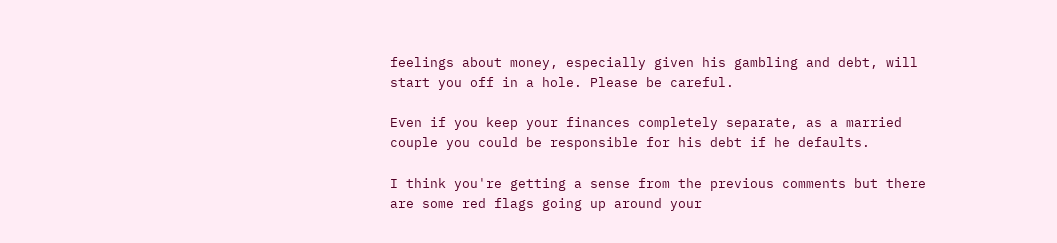feelings about money, especially given his gambling and debt, will start you off in a hole. Please be careful.

Even if you keep your finances completely separate, as a married couple you could be responsible for his debt if he defaults.

I think you're getting a sense from the previous comments but there are some red flags going up around your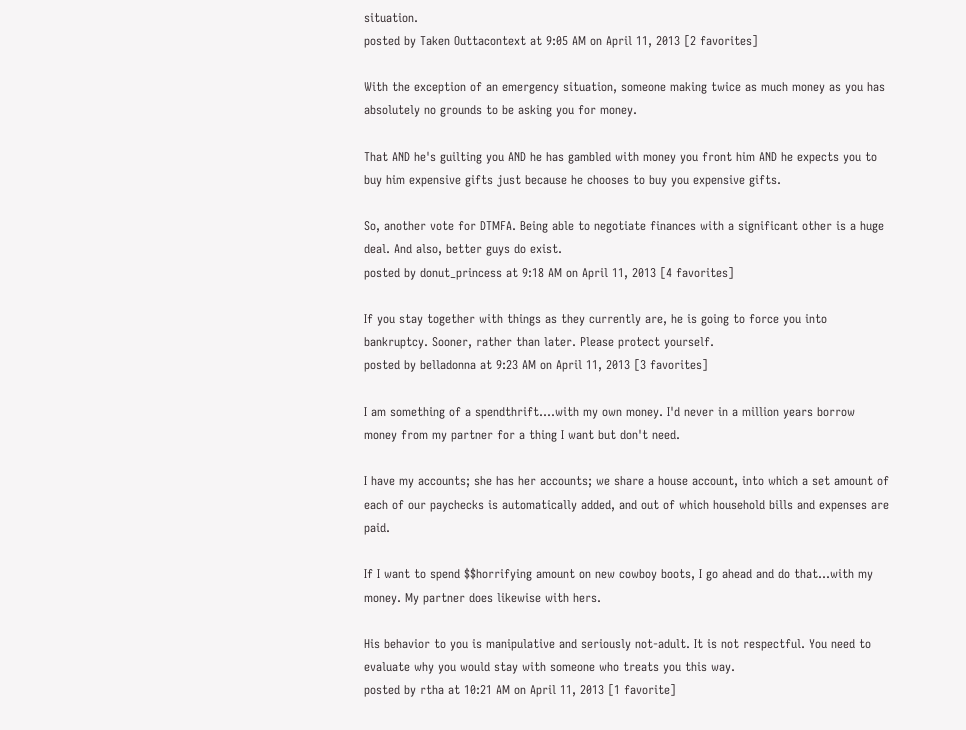situation.
posted by Taken Outtacontext at 9:05 AM on April 11, 2013 [2 favorites]

With the exception of an emergency situation, someone making twice as much money as you has absolutely no grounds to be asking you for money.

That AND he's guilting you AND he has gambled with money you front him AND he expects you to buy him expensive gifts just because he chooses to buy you expensive gifts.

So, another vote for DTMFA. Being able to negotiate finances with a significant other is a huge deal. And also, better guys do exist.
posted by donut_princess at 9:18 AM on April 11, 2013 [4 favorites]

If you stay together with things as they currently are, he is going to force you into bankruptcy. Sooner, rather than later. Please protect yourself.
posted by belladonna at 9:23 AM on April 11, 2013 [3 favorites]

I am something of a spendthrift....with my own money. I'd never in a million years borrow money from my partner for a thing I want but don't need.

I have my accounts; she has her accounts; we share a house account, into which a set amount of each of our paychecks is automatically added, and out of which household bills and expenses are paid.

If I want to spend $$horrifying amount on new cowboy boots, I go ahead and do that...with my money. My partner does likewise with hers.

His behavior to you is manipulative and seriously not-adult. It is not respectful. You need to evaluate why you would stay with someone who treats you this way.
posted by rtha at 10:21 AM on April 11, 2013 [1 favorite]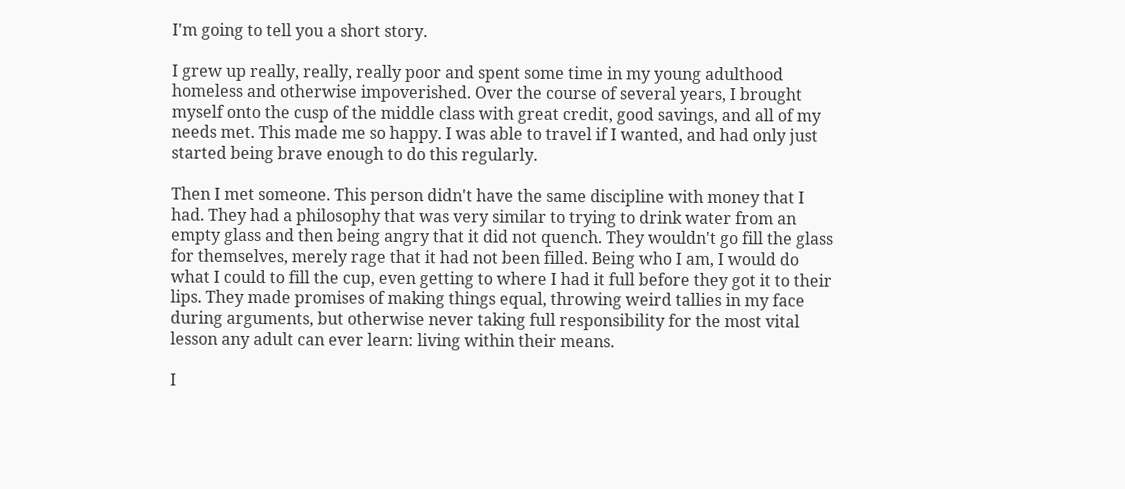I'm going to tell you a short story.

I grew up really, really, really poor and spent some time in my young adulthood homeless and otherwise impoverished. Over the course of several years, I brought myself onto the cusp of the middle class with great credit, good savings, and all of my needs met. This made me so happy. I was able to travel if I wanted, and had only just started being brave enough to do this regularly.

Then I met someone. This person didn't have the same discipline with money that I had. They had a philosophy that was very similar to trying to drink water from an empty glass and then being angry that it did not quench. They wouldn't go fill the glass for themselves, merely rage that it had not been filled. Being who I am, I would do what I could to fill the cup, even getting to where I had it full before they got it to their lips. They made promises of making things equal, throwing weird tallies in my face during arguments, but otherwise never taking full responsibility for the most vital lesson any adult can ever learn: living within their means.

I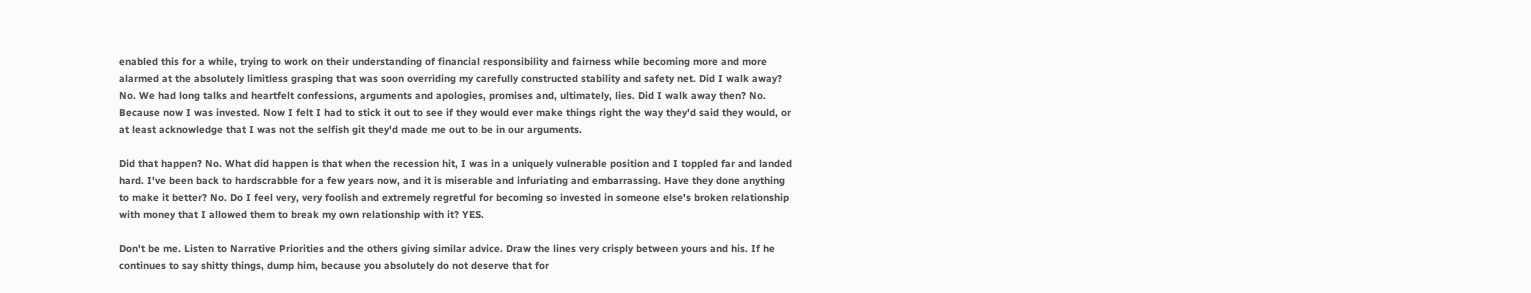enabled this for a while, trying to work on their understanding of financial responsibility and fairness while becoming more and more alarmed at the absolutely limitless grasping that was soon overriding my carefully constructed stability and safety net. Did I walk away? No. We had long talks and heartfelt confessions, arguments and apologies, promises and, ultimately, lies. Did I walk away then? No. Because now I was invested. Now I felt I had to stick it out to see if they would ever make things right the way they'd said they would, or at least acknowledge that I was not the selfish git they'd made me out to be in our arguments.

Did that happen? No. What did happen is that when the recession hit, I was in a uniquely vulnerable position and I toppled far and landed hard. I've been back to hardscrabble for a few years now, and it is miserable and infuriating and embarrassing. Have they done anything to make it better? No. Do I feel very, very foolish and extremely regretful for becoming so invested in someone else's broken relationship with money that I allowed them to break my own relationship with it? YES.

Don't be me. Listen to Narrative Priorities and the others giving similar advice. Draw the lines very crisply between yours and his. If he continues to say shitty things, dump him, because you absolutely do not deserve that for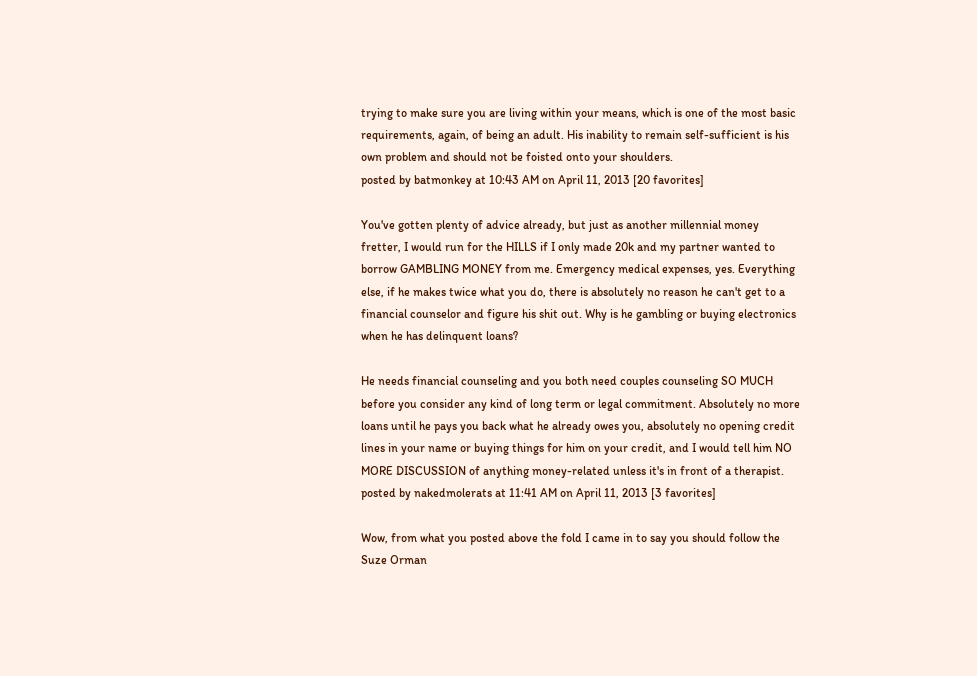trying to make sure you are living within your means, which is one of the most basic requirements, again, of being an adult. His inability to remain self-sufficient is his own problem and should not be foisted onto your shoulders.
posted by batmonkey at 10:43 AM on April 11, 2013 [20 favorites]

You've gotten plenty of advice already, but just as another millennial money fretter, I would run for the HILLS if I only made 20k and my partner wanted to borrow GAMBLING MONEY from me. Emergency medical expenses, yes. Everything else, if he makes twice what you do, there is absolutely no reason he can't get to a financial counselor and figure his shit out. Why is he gambling or buying electronics when he has delinquent loans?

He needs financial counseling and you both need couples counseling SO MUCH before you consider any kind of long term or legal commitment. Absolutely no more loans until he pays you back what he already owes you, absolutely no opening credit lines in your name or buying things for him on your credit, and I would tell him NO MORE DISCUSSION of anything money-related unless it's in front of a therapist.
posted by nakedmolerats at 11:41 AM on April 11, 2013 [3 favorites]

Wow, from what you posted above the fold I came in to say you should follow the Suze Orman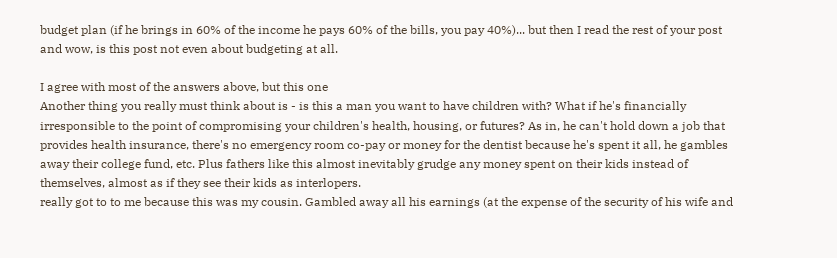budget plan (if he brings in 60% of the income he pays 60% of the bills, you pay 40%)... but then I read the rest of your post and wow, is this post not even about budgeting at all.

I agree with most of the answers above, but this one
Another thing you really must think about is - is this a man you want to have children with? What if he's financially irresponsible to the point of compromising your children's health, housing, or futures? As in, he can't hold down a job that provides health insurance, there's no emergency room co-pay or money for the dentist because he's spent it all, he gambles away their college fund, etc. Plus fathers like this almost inevitably grudge any money spent on their kids instead of themselves, almost as if they see their kids as interlopers.
really got to to me because this was my cousin. Gambled away all his earnings (at the expense of the security of his wife and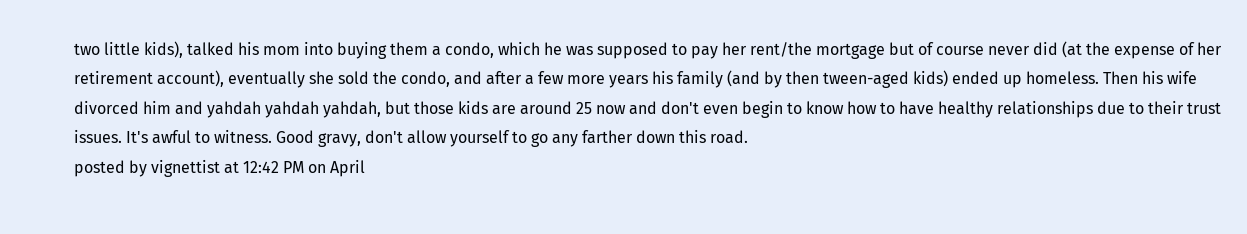two little kids), talked his mom into buying them a condo, which he was supposed to pay her rent/the mortgage but of course never did (at the expense of her retirement account), eventually she sold the condo, and after a few more years his family (and by then tween-aged kids) ended up homeless. Then his wife divorced him and yahdah yahdah yahdah, but those kids are around 25 now and don't even begin to know how to have healthy relationships due to their trust issues. It's awful to witness. Good gravy, don't allow yourself to go any farther down this road.
posted by vignettist at 12:42 PM on April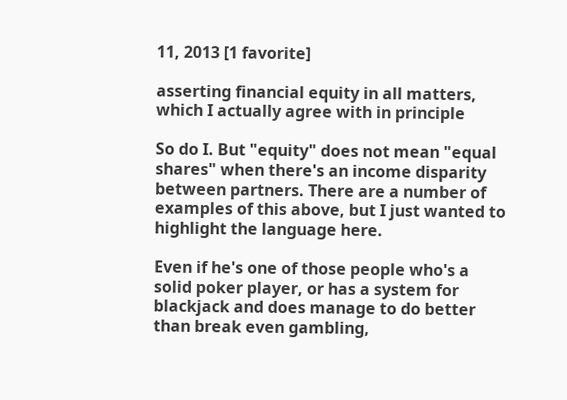11, 2013 [1 favorite]

asserting financial equity in all matters, which I actually agree with in principle

So do I. But "equity" does not mean "equal shares" when there's an income disparity between partners. There are a number of examples of this above, but I just wanted to highlight the language here.

Even if he's one of those people who's a solid poker player, or has a system for blackjack and does manage to do better than break even gambling,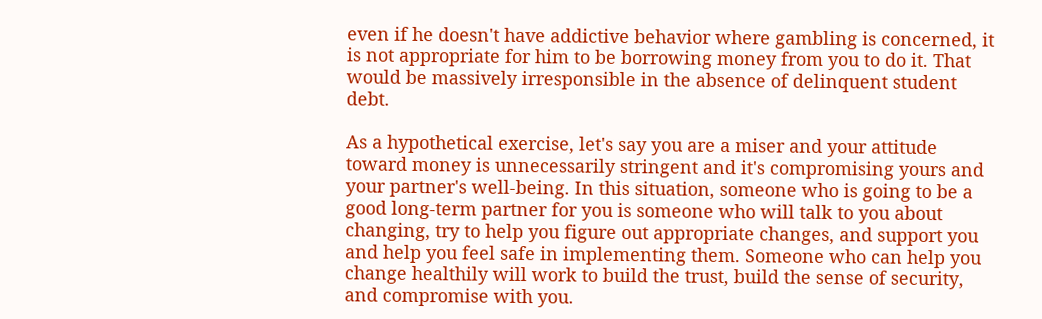even if he doesn't have addictive behavior where gambling is concerned, it is not appropriate for him to be borrowing money from you to do it. That would be massively irresponsible in the absence of delinquent student debt.

As a hypothetical exercise, let's say you are a miser and your attitude toward money is unnecessarily stringent and it's compromising yours and your partner's well-being. In this situation, someone who is going to be a good long-term partner for you is someone who will talk to you about changing, try to help you figure out appropriate changes, and support you and help you feel safe in implementing them. Someone who can help you change healthily will work to build the trust, build the sense of security, and compromise with you.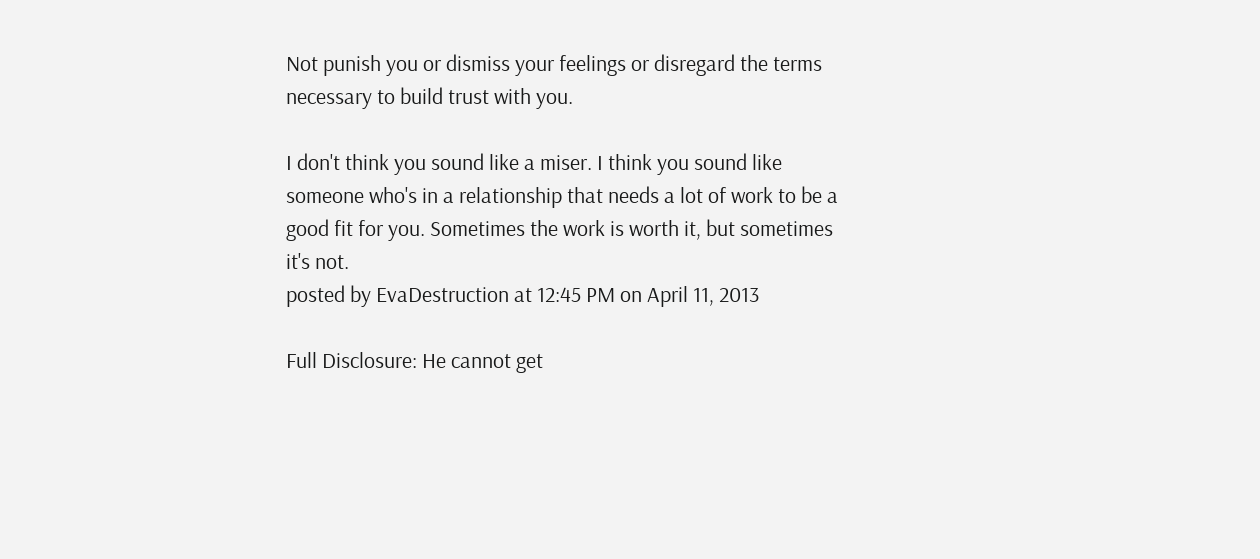Not punish you or dismiss your feelings or disregard the terms necessary to build trust with you.

I don't think you sound like a miser. I think you sound like someone who's in a relationship that needs a lot of work to be a good fit for you. Sometimes the work is worth it, but sometimes it's not.
posted by EvaDestruction at 12:45 PM on April 11, 2013

Full Disclosure: He cannot get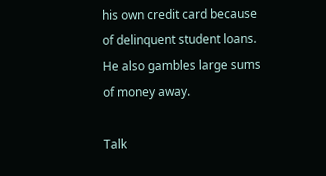his own credit card because of delinquent student loans. He also gambles large sums of money away.

Talk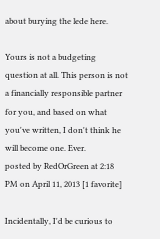about burying the lede here.

Yours is not a budgeting question at all. This person is not a financially responsible partner for you, and based on what you've written, I don't think he will become one. Ever.
posted by RedOrGreen at 2:18 PM on April 11, 2013 [1 favorite]

Incidentally, I'd be curious to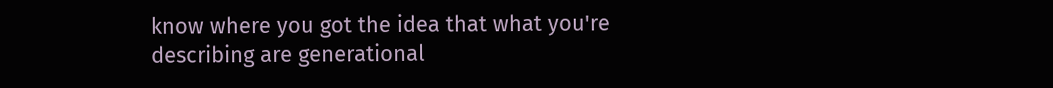know where you got the idea that what you're describing are generational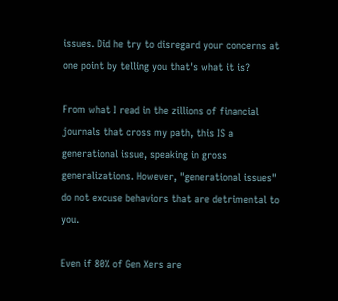issues. Did he try to disregard your concerns at one point by telling you that's what it is?

From what I read in the zillions of financial journals that cross my path, this IS a generational issue, speaking in gross generalizations. However, "generational issues" do not excuse behaviors that are detrimental to you.

Even if 80% of Gen Xers are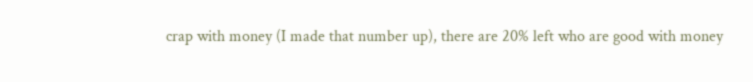crap with money (I made that number up), there are 20% left who are good with money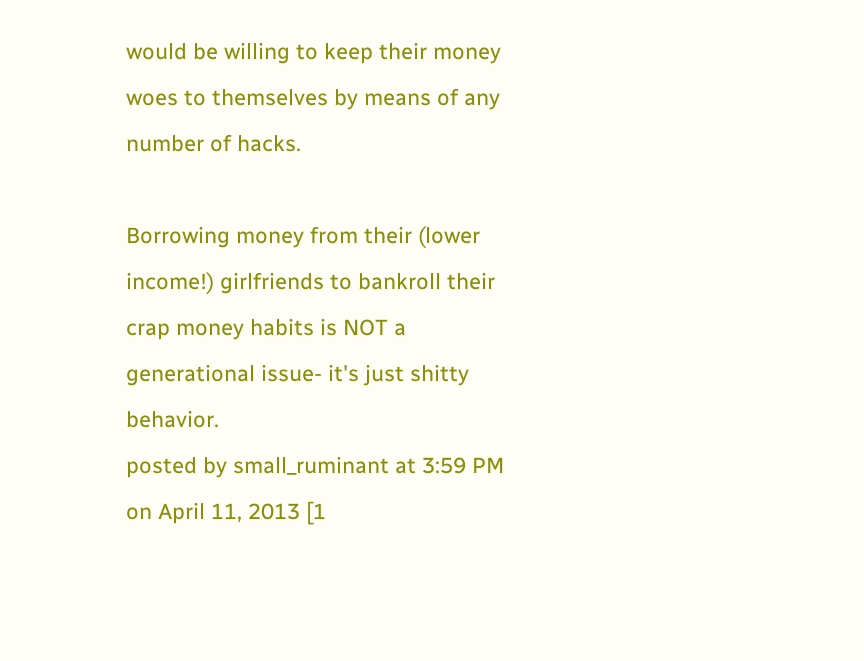would be willing to keep their money woes to themselves by means of any number of hacks.

Borrowing money from their (lower income!) girlfriends to bankroll their crap money habits is NOT a generational issue- it's just shitty behavior.
posted by small_ruminant at 3:59 PM on April 11, 2013 [1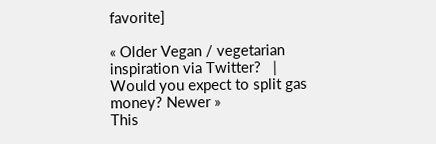favorite]

« Older Vegan / vegetarian inspiration via Twitter?   |   Would you expect to split gas money? Newer »
This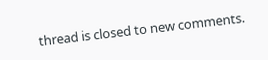thread is closed to new comments.